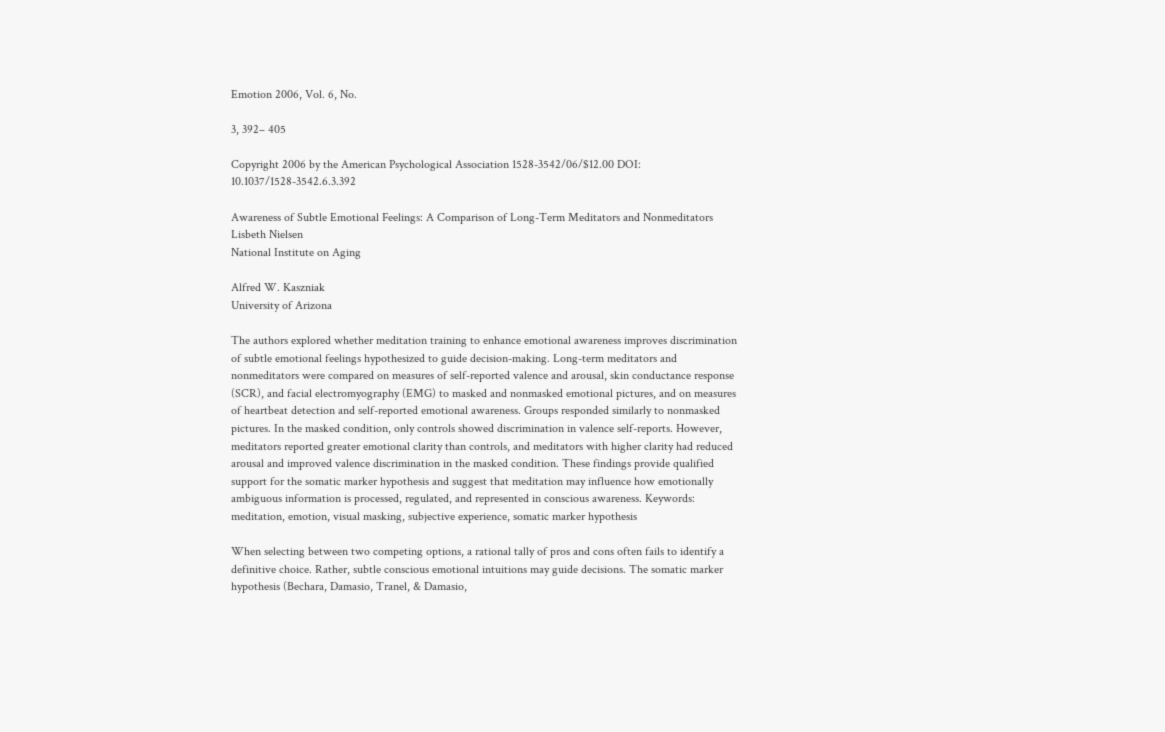Emotion 2006, Vol. 6, No.

3, 392– 405

Copyright 2006 by the American Psychological Association 1528-3542/06/$12.00 DOI: 10.1037/1528-3542.6.3.392

Awareness of Subtle Emotional Feelings: A Comparison of Long-Term Meditators and Nonmeditators
Lisbeth Nielsen
National Institute on Aging

Alfred W. Kaszniak
University of Arizona

The authors explored whether meditation training to enhance emotional awareness improves discrimination of subtle emotional feelings hypothesized to guide decision-making. Long-term meditators and nonmeditators were compared on measures of self-reported valence and arousal, skin conductance response (SCR), and facial electromyography (EMG) to masked and nonmasked emotional pictures, and on measures of heartbeat detection and self-reported emotional awareness. Groups responded similarly to nonmasked pictures. In the masked condition, only controls showed discrimination in valence self-reports. However, meditators reported greater emotional clarity than controls, and meditators with higher clarity had reduced arousal and improved valence discrimination in the masked condition. These findings provide qualified support for the somatic marker hypothesis and suggest that meditation may influence how emotionally ambiguous information is processed, regulated, and represented in conscious awareness. Keywords: meditation, emotion, visual masking, subjective experience, somatic marker hypothesis

When selecting between two competing options, a rational tally of pros and cons often fails to identify a definitive choice. Rather, subtle conscious emotional intuitions may guide decisions. The somatic marker hypothesis (Bechara, Damasio, Tranel, & Damasio,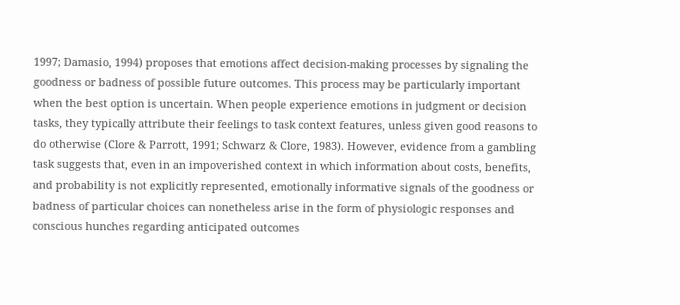1997; Damasio, 1994) proposes that emotions affect decision-making processes by signaling the goodness or badness of possible future outcomes. This process may be particularly important when the best option is uncertain. When people experience emotions in judgment or decision tasks, they typically attribute their feelings to task context features, unless given good reasons to do otherwise (Clore & Parrott, 1991; Schwarz & Clore, 1983). However, evidence from a gambling task suggests that, even in an impoverished context in which information about costs, benefits, and probability is not explicitly represented, emotionally informative signals of the goodness or badness of particular choices can nonetheless arise in the form of physiologic responses and conscious hunches regarding anticipated outcomes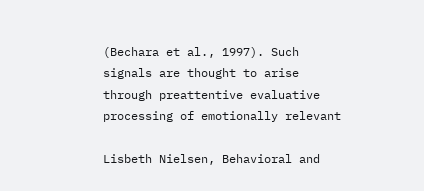(Bechara et al., 1997). Such signals are thought to arise through preattentive evaluative processing of emotionally relevant

Lisbeth Nielsen, Behavioral and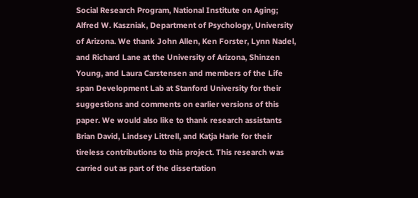Social Research Program, National Institute on Aging; Alfred W. Kaszniak, Department of Psychology, University of Arizona. We thank John Allen, Ken Forster, Lynn Nadel, and Richard Lane at the University of Arizona, Shinzen Young, and Laura Carstensen and members of the Life span Development Lab at Stanford University for their suggestions and comments on earlier versions of this paper. We would also like to thank research assistants Brian David, Lindsey Littrell, and Katja Harle for their tireless contributions to this project. This research was carried out as part of the dissertation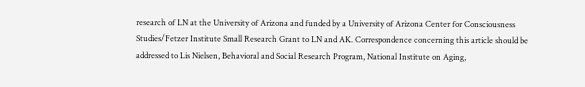research of LN at the University of Arizona and funded by a University of Arizona Center for Consciousness Studies/Fetzer Institute Small Research Grant to LN and AK. Correspondence concerning this article should be addressed to Lis Nielsen, Behavioral and Social Research Program, National Institute on Aging,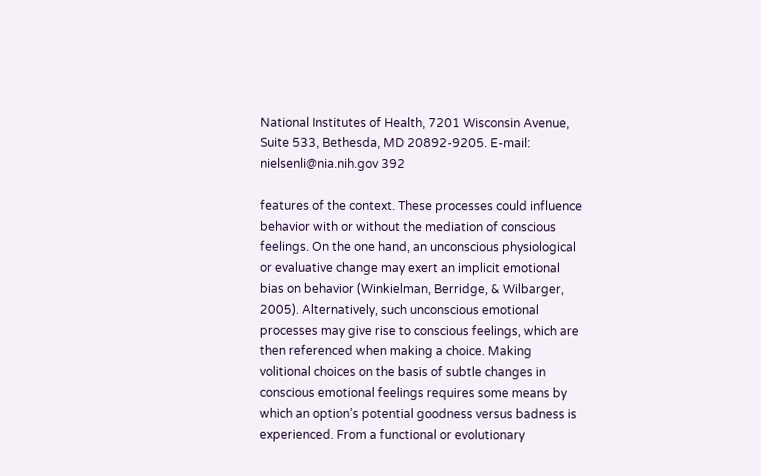National Institutes of Health, 7201 Wisconsin Avenue, Suite 533, Bethesda, MD 20892-9205. E-mail: nielsenli@nia.nih.gov 392

features of the context. These processes could influence behavior with or without the mediation of conscious feelings. On the one hand, an unconscious physiological or evaluative change may exert an implicit emotional bias on behavior (Winkielman, Berridge, & Wilbarger, 2005). Alternatively, such unconscious emotional processes may give rise to conscious feelings, which are then referenced when making a choice. Making volitional choices on the basis of subtle changes in conscious emotional feelings requires some means by which an option’s potential goodness versus badness is experienced. From a functional or evolutionary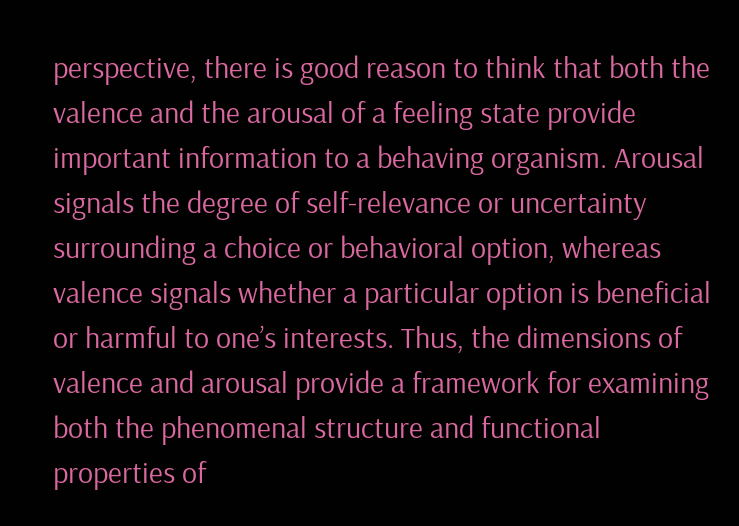perspective, there is good reason to think that both the valence and the arousal of a feeling state provide important information to a behaving organism. Arousal signals the degree of self-relevance or uncertainty surrounding a choice or behavioral option, whereas valence signals whether a particular option is beneficial or harmful to one’s interests. Thus, the dimensions of valence and arousal provide a framework for examining both the phenomenal structure and functional properties of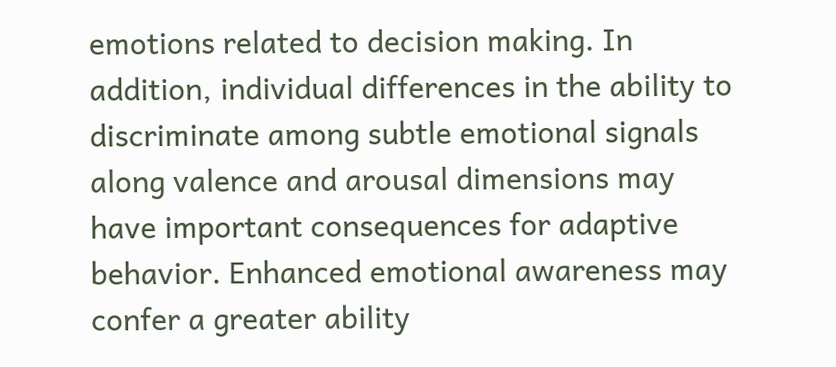emotions related to decision making. In addition, individual differences in the ability to discriminate among subtle emotional signals along valence and arousal dimensions may have important consequences for adaptive behavior. Enhanced emotional awareness may confer a greater ability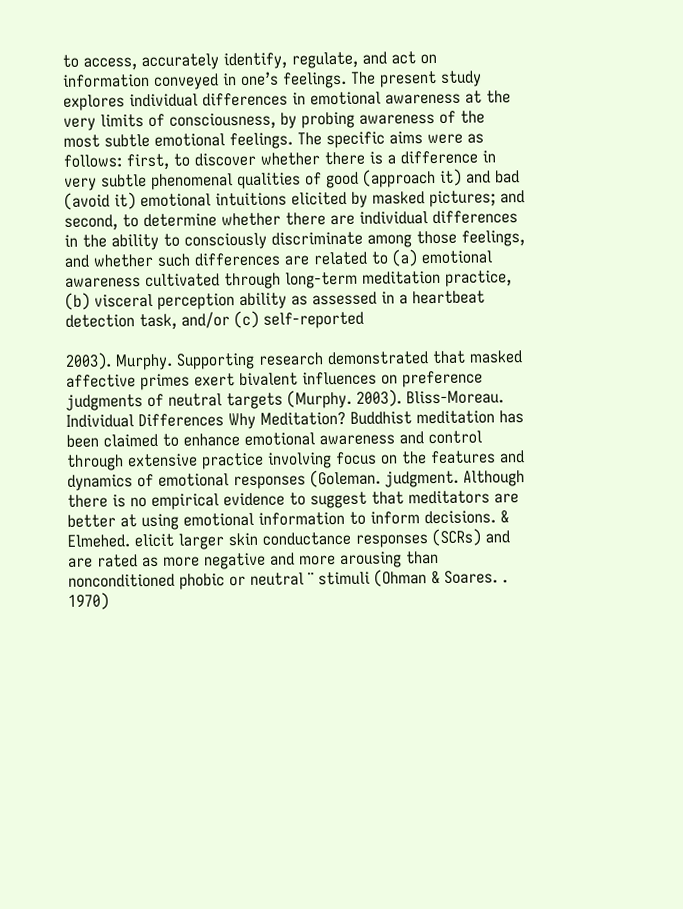to access, accurately identify, regulate, and act on information conveyed in one’s feelings. The present study explores individual differences in emotional awareness at the very limits of consciousness, by probing awareness of the most subtle emotional feelings. The specific aims were as follows: first, to discover whether there is a difference in very subtle phenomenal qualities of good (approach it) and bad (avoid it) emotional intuitions elicited by masked pictures; and second, to determine whether there are individual differences in the ability to consciously discriminate among those feelings, and whether such differences are related to (a) emotional awareness cultivated through long-term meditation practice, (b) visceral perception ability as assessed in a heartbeat detection task, and/or (c) self-reported

2003). Murphy. Supporting research demonstrated that masked affective primes exert bivalent influences on preference judgments of neutral targets (Murphy. 2003). Bliss-Moreau. Individual Differences Why Meditation? Buddhist meditation has been claimed to enhance emotional awareness and control through extensive practice involving focus on the features and dynamics of emotional responses (Goleman. judgment. Although there is no empirical evidence to suggest that meditators are better at using emotional information to inform decisions. & Elmehed. elicit larger skin conductance responses (SCRs) and are rated as more negative and more arousing than nonconditioned phobic or neutral ¨ stimuli (Ohman & Soares. . 1970)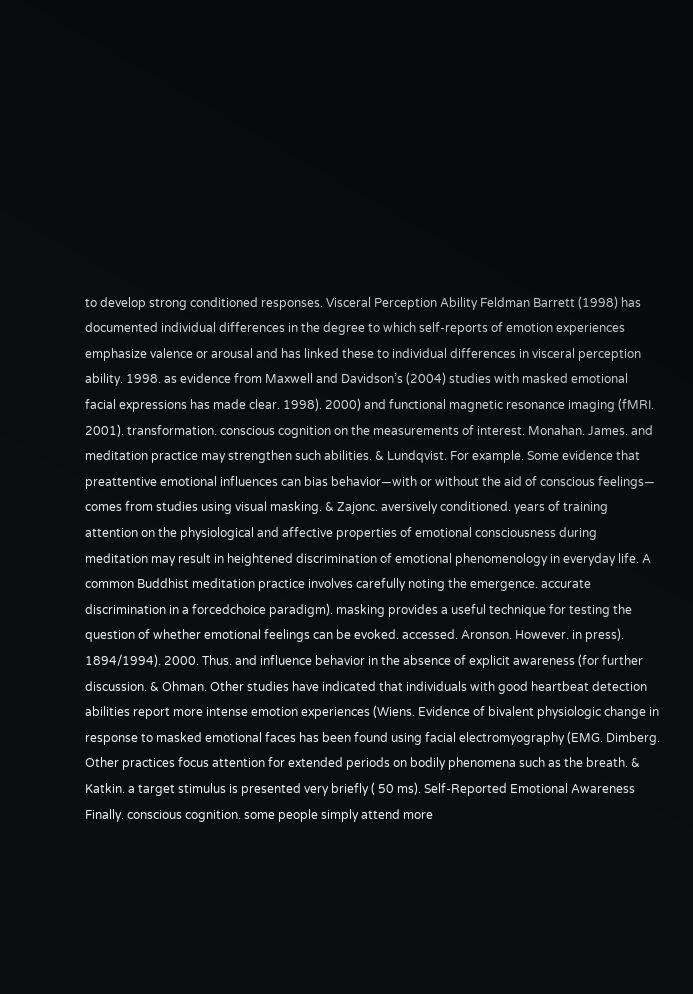to develop strong conditioned responses. Visceral Perception Ability Feldman Barrett (1998) has documented individual differences in the degree to which self-reports of emotion experiences emphasize valence or arousal and has linked these to individual differences in visceral perception ability. 1998. as evidence from Maxwell and Davidson’s (2004) studies with masked emotional facial expressions has made clear. 1998). 2000) and functional magnetic resonance imaging (fMRI. 2001). transformation. conscious cognition on the measurements of interest. Monahan. James. and meditation practice may strengthen such abilities. & Lundqvist. For example. Some evidence that preattentive emotional influences can bias behavior—with or without the aid of conscious feelings— comes from studies using visual masking. & Zajonc. aversively conditioned. years of training attention on the physiological and affective properties of emotional consciousness during meditation may result in heightened discrimination of emotional phenomenology in everyday life. A common Buddhist meditation practice involves carefully noting the emergence. accurate discrimination in a forcedchoice paradigm). masking provides a useful technique for testing the question of whether emotional feelings can be evoked. accessed. Aronson. However. in press). 1894/1994). 2000. Thus. and influence behavior in the absence of explicit awareness (for further discussion. & Ohman. Other studies have indicated that individuals with good heartbeat detection abilities report more intense emotion experiences (Wiens. Evidence of bivalent physiologic change in response to masked emotional faces has been found using facial electromyography (EMG. Dimberg. Other practices focus attention for extended periods on bodily phenomena such as the breath. & Katkin. a target stimulus is presented very briefly ( 50 ms). Self-Reported Emotional Awareness Finally. conscious cognition. some people simply attend more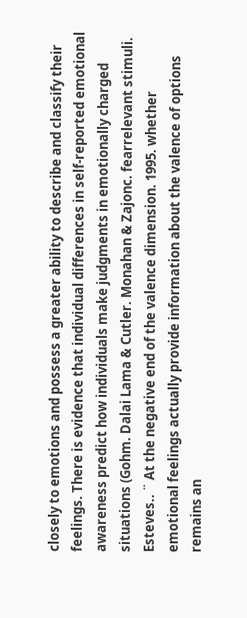closely to emotions and possess a greater ability to describe and classify their feelings. There is evidence that individual differences in self-reported emotional awareness predict how individuals make judgments in emotionally charged situations (Gohm. Dalai Lama & Cutler. Monahan & Zajonc. fearrelevant stimuli. Esteves.. ¨ At the negative end of the valence dimension. 1995. whether emotional feelings actually provide information about the valence of options remains an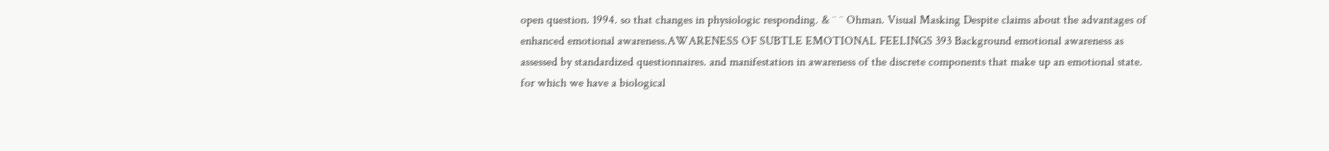open question. 1994. so that changes in physiologic responding. & ¨ ¨ Ohman. Visual Masking Despite claims about the advantages of enhanced emotional awareness.AWARENESS OF SUBTLE EMOTIONAL FEELINGS 393 Background emotional awareness as assessed by standardized questionnaires. and manifestation in awareness of the discrete components that make up an emotional state. for which we have a biological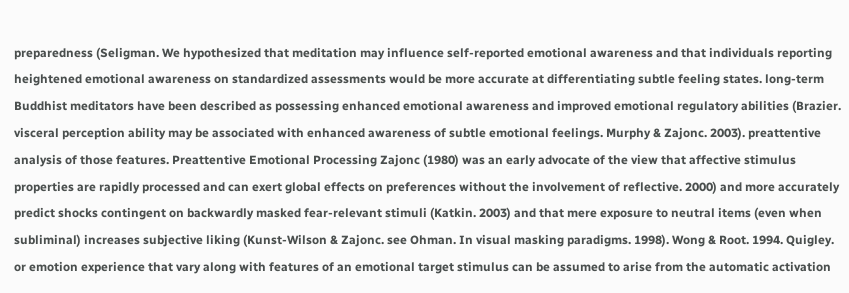preparedness (Seligman. We hypothesized that meditation may influence self-reported emotional awareness and that individuals reporting heightened emotional awareness on standardized assessments would be more accurate at differentiating subtle feeling states. long-term Buddhist meditators have been described as possessing enhanced emotional awareness and improved emotional regulatory abilities (Brazier. visceral perception ability may be associated with enhanced awareness of subtle emotional feelings. Murphy & Zajonc. 2003). preattentive analysis of those features. Preattentive Emotional Processing Zajonc (1980) was an early advocate of the view that affective stimulus properties are rapidly processed and can exert global effects on preferences without the involvement of reflective. 2000) and more accurately predict shocks contingent on backwardly masked fear-relevant stimuli (Katkin. 2003) and that mere exposure to neutral items (even when subliminal) increases subjective liking (Kunst-Wilson & Zajonc. see Ohman. In visual masking paradigms. 1998). Wong & Root. 1994. Quigley. or emotion experience that vary along with features of an emotional target stimulus can be assumed to arise from the automatic activation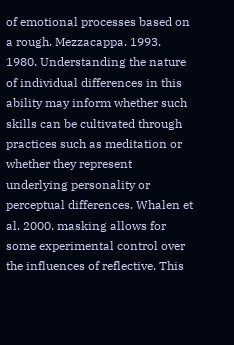of emotional processes based on a rough. Mezzacappa. 1993. 1980. Understanding the nature of individual differences in this ability may inform whether such skills can be cultivated through practices such as meditation or whether they represent underlying personality or perceptual differences. Whalen et al. 2000. masking allows for some experimental control over the influences of reflective. This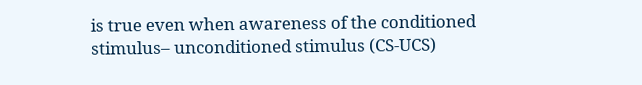is true even when awareness of the conditioned stimulus– unconditioned stimulus (CS-UCS)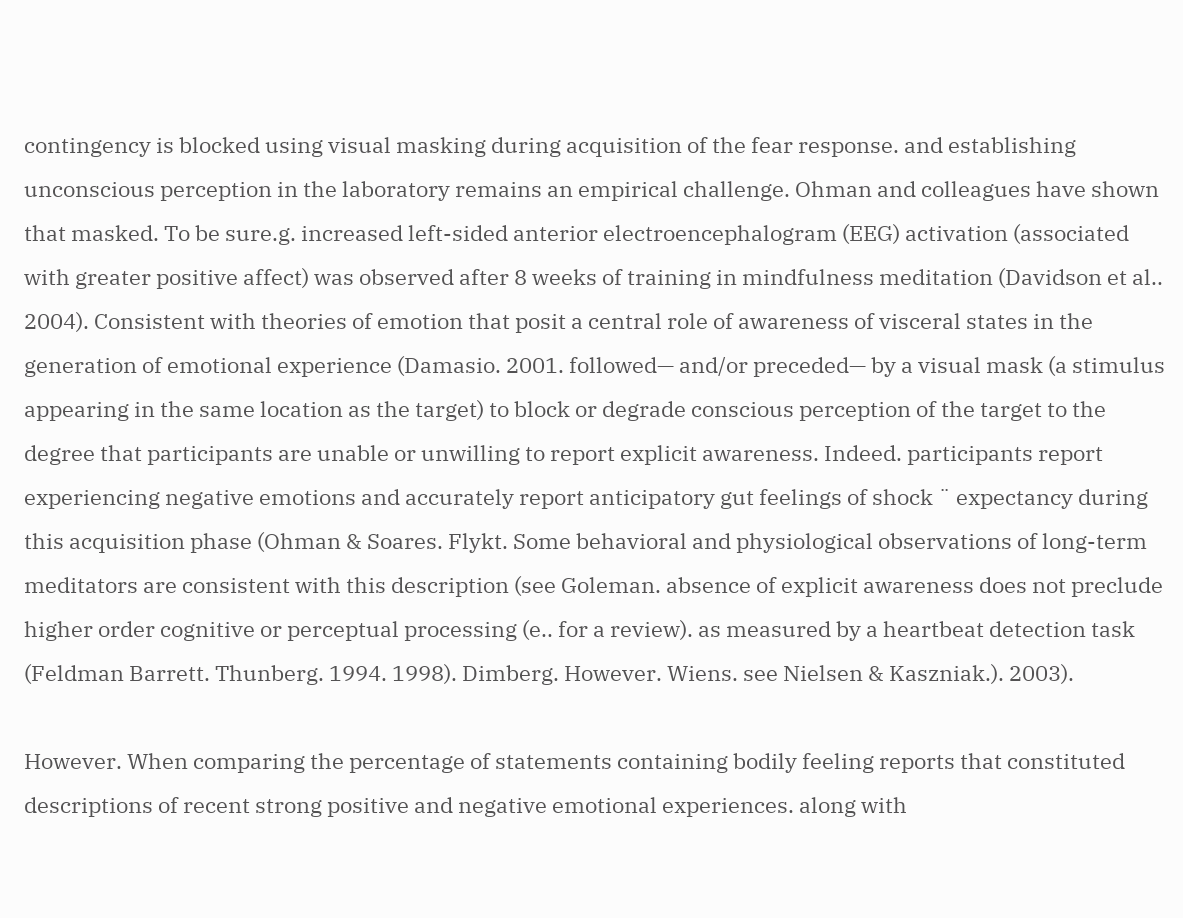contingency is blocked using visual masking during acquisition of the fear response. and establishing unconscious perception in the laboratory remains an empirical challenge. Ohman and colleagues have shown that masked. To be sure.g. increased left-sided anterior electroencephalogram (EEG) activation (associated with greater positive affect) was observed after 8 weeks of training in mindfulness meditation (Davidson et al.. 2004). Consistent with theories of emotion that posit a central role of awareness of visceral states in the generation of emotional experience (Damasio. 2001. followed— and/or preceded— by a visual mask (a stimulus appearing in the same location as the target) to block or degrade conscious perception of the target to the degree that participants are unable or unwilling to report explicit awareness. Indeed. participants report experiencing negative emotions and accurately report anticipatory gut feelings of shock ¨ expectancy during this acquisition phase (Ohman & Soares. Flykt. Some behavioral and physiological observations of long-term meditators are consistent with this description (see Goleman. absence of explicit awareness does not preclude higher order cognitive or perceptual processing (e.. for a review). as measured by a heartbeat detection task (Feldman Barrett. Thunberg. 1994. 1998). Dimberg. However. Wiens. see Nielsen & Kaszniak.). 2003).

However. When comparing the percentage of statements containing bodily feeling reports that constituted descriptions of recent strong positive and negative emotional experiences. along with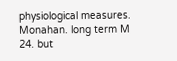physiological measures. Monahan. long term M 24. but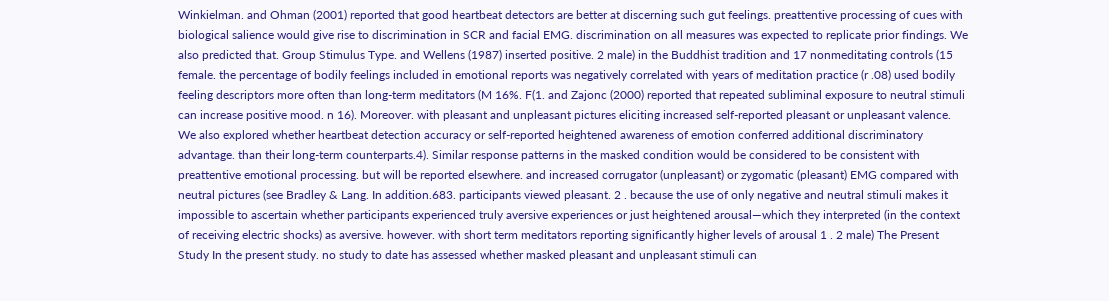Winkielman. and Ohman (2001) reported that good heartbeat detectors are better at discerning such gut feelings. preattentive processing of cues with biological salience would give rise to discrimination in SCR and facial EMG. discrimination on all measures was expected to replicate prior findings. We also predicted that. Group Stimulus Type. and Wellens (1987) inserted positive. 2 male) in the Buddhist tradition and 17 nonmeditating controls (15 female. the percentage of bodily feelings included in emotional reports was negatively correlated with years of meditation practice (r .08) used bodily feeling descriptors more often than long-term meditators (M 16%. F(1. and Zajonc (2000) reported that repeated subliminal exposure to neutral stimuli can increase positive mood. n 16). Moreover. with pleasant and unpleasant pictures eliciting increased self-reported pleasant or unpleasant valence. We also explored whether heartbeat detection accuracy or self-reported heightened awareness of emotion conferred additional discriminatory advantage. than their long-term counterparts.4). Similar response patterns in the masked condition would be considered to be consistent with preattentive emotional processing. but will be reported elsewhere. and increased corrugator (unpleasant) or zygomatic (pleasant) EMG compared with neutral pictures (see Bradley & Lang. In addition.683. participants viewed pleasant. 2 . because the use of only negative and neutral stimuli makes it impossible to ascertain whether participants experienced truly aversive experiences or just heightened arousal—which they interpreted (in the context of receiving electric shocks) as aversive. however. with short term meditators reporting significantly higher levels of arousal 1 . 2 male) The Present Study In the present study. no study to date has assessed whether masked pleasant and unpleasant stimuli can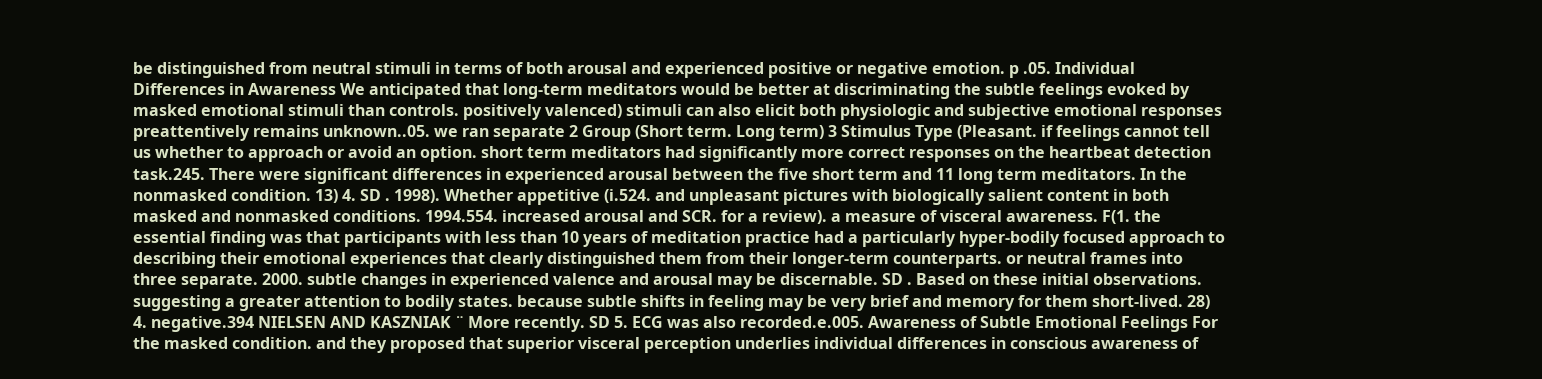be distinguished from neutral stimuli in terms of both arousal and experienced positive or negative emotion. p .05. Individual Differences in Awareness We anticipated that long-term meditators would be better at discriminating the subtle feelings evoked by masked emotional stimuli than controls. positively valenced) stimuli can also elicit both physiologic and subjective emotional responses preattentively remains unknown..05. we ran separate 2 Group (Short term. Long term) 3 Stimulus Type (Pleasant. if feelings cannot tell us whether to approach or avoid an option. short term meditators had significantly more correct responses on the heartbeat detection task.245. There were significant differences in experienced arousal between the five short term and 11 long term meditators. In the nonmasked condition. 13) 4. SD . 1998). Whether appetitive (i.524. and unpleasant pictures with biologically salient content in both masked and nonmasked conditions. 1994.554. increased arousal and SCR. for a review). a measure of visceral awareness. F(1. the essential finding was that participants with less than 10 years of meditation practice had a particularly hyper-bodily focused approach to describing their emotional experiences that clearly distinguished them from their longer-term counterparts. or neutral frames into three separate. 2000. subtle changes in experienced valence and arousal may be discernable. SD . Based on these initial observations. suggesting a greater attention to bodily states. because subtle shifts in feeling may be very brief and memory for them short-lived. 28) 4. negative.394 NIELSEN AND KASZNIAK ¨ More recently. SD 5. ECG was also recorded.e.005. Awareness of Subtle Emotional Feelings For the masked condition. and they proposed that superior visceral perception underlies individual differences in conscious awareness of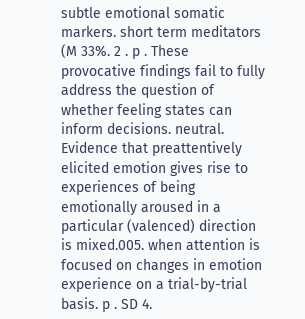subtle emotional somatic markers. short term meditators (M 33%. 2 . p . These provocative findings fail to fully address the question of whether feeling states can inform decisions. neutral. Evidence that preattentively elicited emotion gives rise to experiences of being emotionally aroused in a particular (valenced) direction is mixed.005. when attention is focused on changes in emotion experience on a trial-by-trial basis. p . SD 4.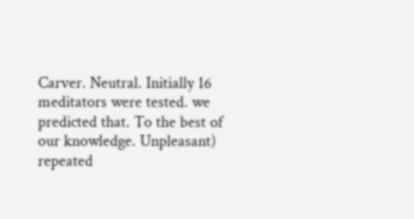Carver. Neutral. Initially 16 meditators were tested. we predicted that. To the best of our knowledge. Unpleasant) repeated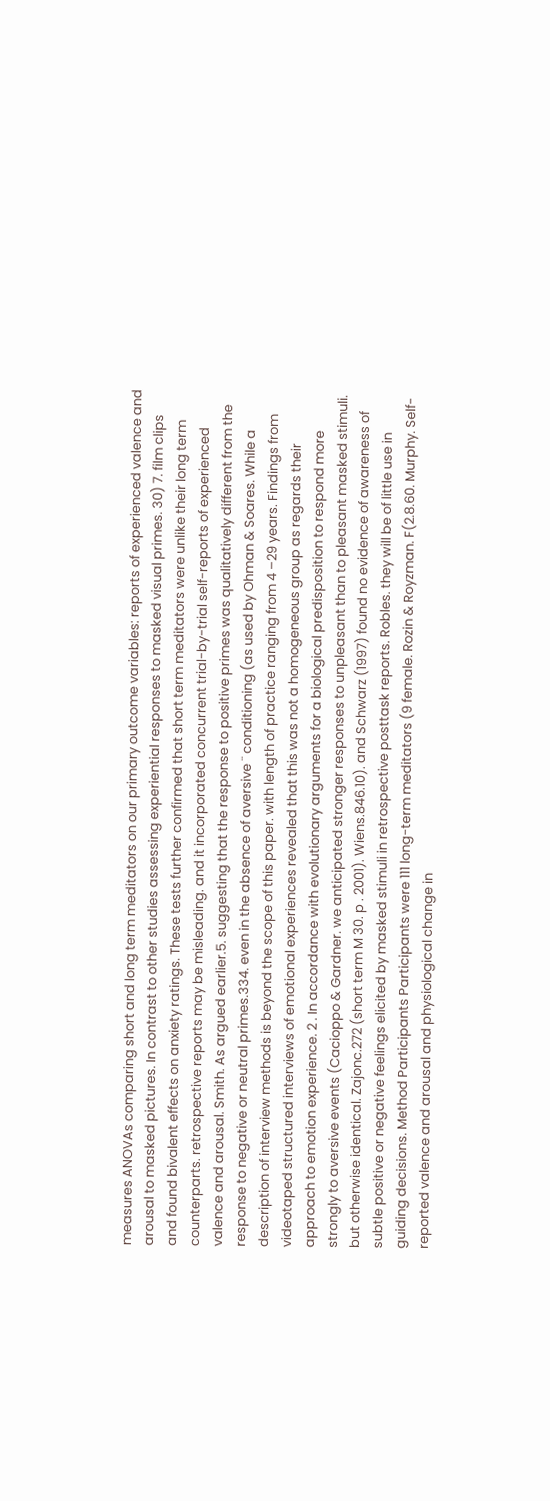measures ANOVAs comparing short and long term meditators on our primary outcome variables: reports of experienced valence and arousal to masked pictures. In contrast to other studies assessing experiential responses to masked visual primes. 30) 7. film clips and found bivalent effects on anxiety ratings. These tests further confirmed that short term meditators were unlike their long term counterparts. retrospective reports may be misleading. and it incorporated concurrent trial-by-trial self-reports of experienced valence and arousal. Smith. As argued earlier.5. suggesting that the response to positive primes was qualitatively different from the response to negative or neutral primes.334. even in the absence of aversive ¨ conditioning (as used by Ohman & Soares. While a description of interview methods is beyond the scope of this paper. with length of practice ranging from 4 –29 years. Findings from videotaped structured interviews of emotional experiences revealed that this was not a homogeneous group as regards their approach to emotion experience. 2 . In accordance with evolutionary arguments for a biological predisposition to respond more strongly to aversive events (Cacioppo & Gardner. we anticipated stronger responses to unpleasant than to pleasant masked stimuli. but otherwise identical. Zajonc.272 (short term M 30. p . 2001). Wiens.846.10). and Schwarz (1997) found no evidence of awareness of subtle positive or negative feelings elicited by masked stimuli in retrospective posttask reports. Robles. they will be of little use in guiding decisions. Method Participants Participants were 111 long-term meditators (9 female. Rozin & Royzman. F(2.8.60. Murphy. Self-reported valence and arousal and physiological change in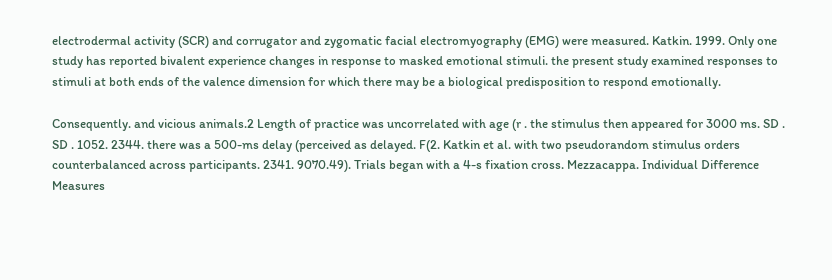electrodermal activity (SCR) and corrugator and zygomatic facial electromyography (EMG) were measured. Katkin. 1999. Only one study has reported bivalent experience changes in response to masked emotional stimuli. the present study examined responses to stimuli at both ends of the valence dimension for which there may be a biological predisposition to respond emotionally.

Consequently. and vicious animals.2 Length of practice was uncorrelated with age (r . the stimulus then appeared for 3000 ms. SD . SD . 1052. 2344. there was a 500-ms delay (perceived as delayed. F(2. Katkin et al. with two pseudorandom stimulus orders counterbalanced across participants. 2341. 9070.49). Trials began with a 4-s fixation cross. Mezzacappa. Individual Difference Measures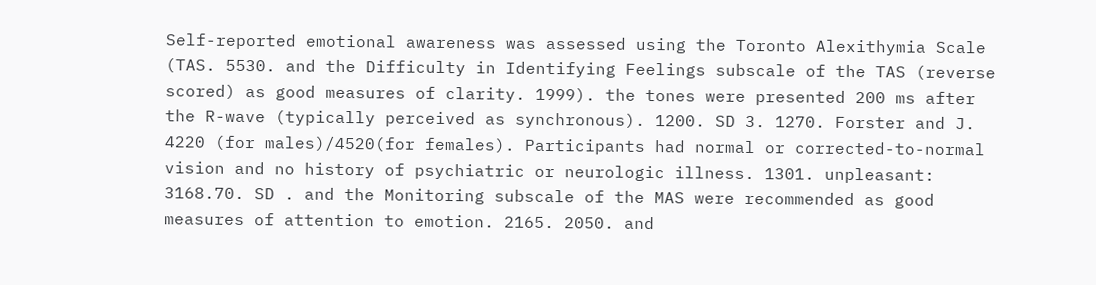Self-reported emotional awareness was assessed using the Toronto Alexithymia Scale (TAS. 5530. and the Difficulty in Identifying Feelings subscale of the TAS (reverse scored) as good measures of clarity. 1999). the tones were presented 200 ms after the R-wave (typically perceived as synchronous). 1200. SD 3. 1270. Forster and J. 4220 (for males)/4520(for females). Participants had normal or corrected-to-normal vision and no history of psychiatric or neurologic illness. 1301. unpleasant: 3168.70. SD . and the Monitoring subscale of the MAS were recommended as good measures of attention to emotion. 2165. 2050. and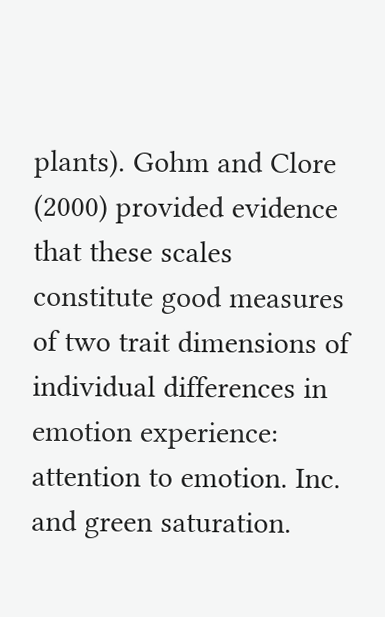plants). Gohm and Clore (2000) provided evidence that these scales constitute good measures of two trait dimensions of individual differences in emotion experience: attention to emotion. Inc. and green saturation.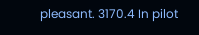pleasant. 3170.4 In pilot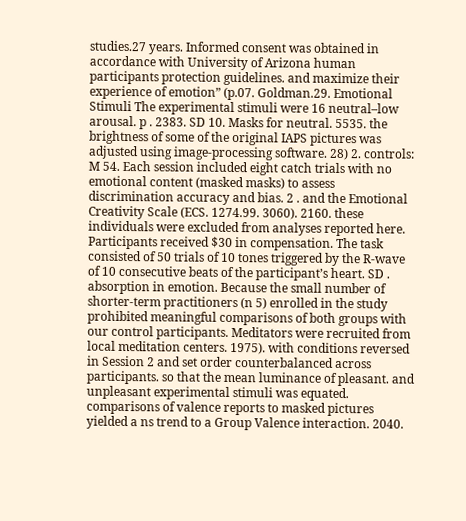studies.27 years. Informed consent was obtained in accordance with University of Arizona human participants protection guidelines. and maximize their experience of emotion” (p.07. Goldman.29. Emotional Stimuli The experimental stimuli were 16 neutral–low arousal. p . 2383. SD 10. Masks for neutral. 5535. the brightness of some of the original IAPS pictures was adjusted using image-processing software. 28) 2. controls: M 54. Each session included eight catch trials with no emotional content (masked masks) to assess discrimination accuracy and bias. 2 . and the Emotional Creativity Scale (ECS. 1274.99. 3060). 2160. these individuals were excluded from analyses reported here. Participants received $30 in compensation. The task consisted of 50 trials of 10 tones triggered by the R-wave of 10 consecutive beats of the participant’s heart. SD . absorption in emotion. Because the small number of shorter-term practitioners (n 5) enrolled in the study prohibited meaningful comparisons of both groups with our control participants. Meditators were recruited from local meditation centers. 1975). with conditions reversed in Session 2 and set order counterbalanced across participants. so that the mean luminance of pleasant. and unpleasant experimental stimuli was equated. comparisons of valence reports to masked pictures yielded a ns trend to a Group Valence interaction. 2040.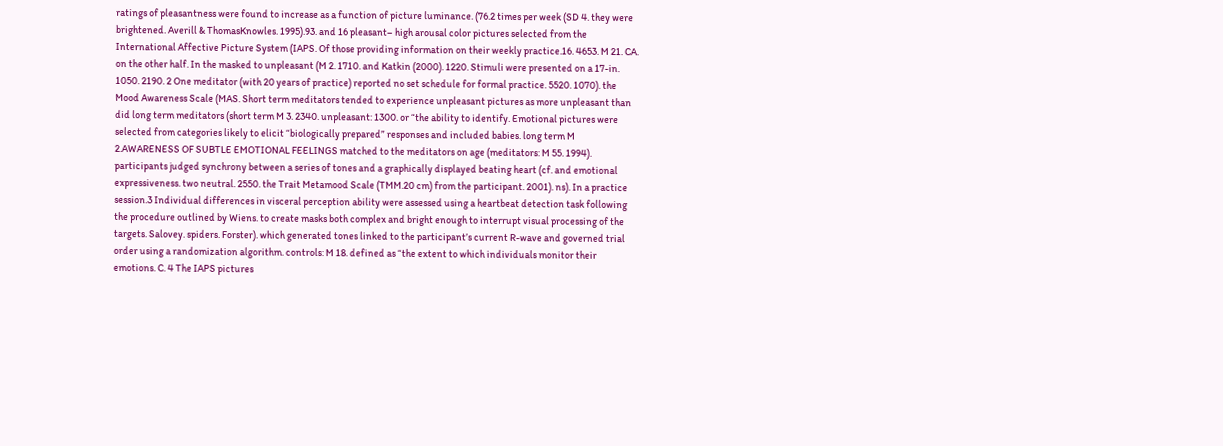ratings of pleasantness were found to increase as a function of picture luminance. (76.2 times per week (SD 4. they were brightened. Averill & ThomasKnowles. 1995).93. and 16 pleasant– high arousal color pictures selected from the International Affective Picture System (IAPS. Of those providing information on their weekly practice.16. 4653. M 21. CA. on the other half. In the masked to unpleasant (M 2. 1710. and Katkin (2000). 1220. Stimuli were presented on a 17-in. 1050. 2190. 2 One meditator (with 20 years of practice) reported no set schedule for formal practice. 5520. 1070). the Mood Awareness Scale (MAS. Short term meditators tended to experience unpleasant pictures as more unpleasant than did long term meditators (short term M 3. 2340. unpleasant: 1300. or “the ability to identify. Emotional pictures were selected from categories likely to elicit “biologically prepared” responses and included babies. long term M 2.AWARENESS OF SUBTLE EMOTIONAL FEELINGS matched to the meditators on age (meditators: M 55. 1994). participants judged synchrony between a series of tones and a graphically displayed beating heart (cf. and emotional expressiveness. two neutral. 2550. the Trait Metamood Scale (TMM.20 cm) from the participant. 2001). ns). In a practice session.3 Individual differences in visceral perception ability were assessed using a heartbeat detection task following the procedure outlined by Wiens. to create masks both complex and bright enough to interrupt visual processing of the targets. Salovey. spiders. Forster). which generated tones linked to the participant’s current R-wave and governed trial order using a randomization algorithm. controls: M 18. defined as “the extent to which individuals monitor their emotions. C. 4 The IAPS pictures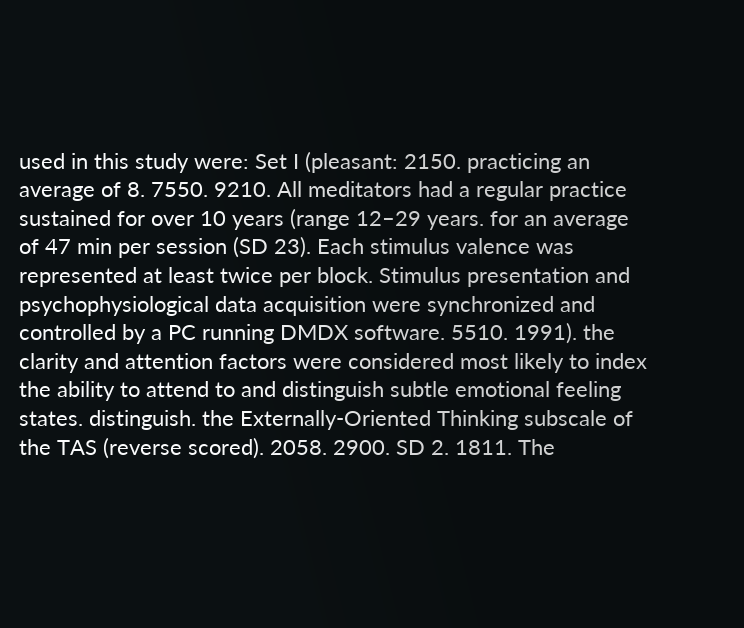used in this study were: Set I (pleasant: 2150. practicing an average of 8. 7550. 9210. All meditators had a regular practice sustained for over 10 years (range 12–29 years. for an average of 47 min per session (SD 23). Each stimulus valence was represented at least twice per block. Stimulus presentation and psychophysiological data acquisition were synchronized and controlled by a PC running DMDX software. 5510. 1991). the clarity and attention factors were considered most likely to index the ability to attend to and distinguish subtle emotional feeling states. distinguish. the Externally-Oriented Thinking subscale of the TAS (reverse scored). 2058. 2900. SD 2. 1811. The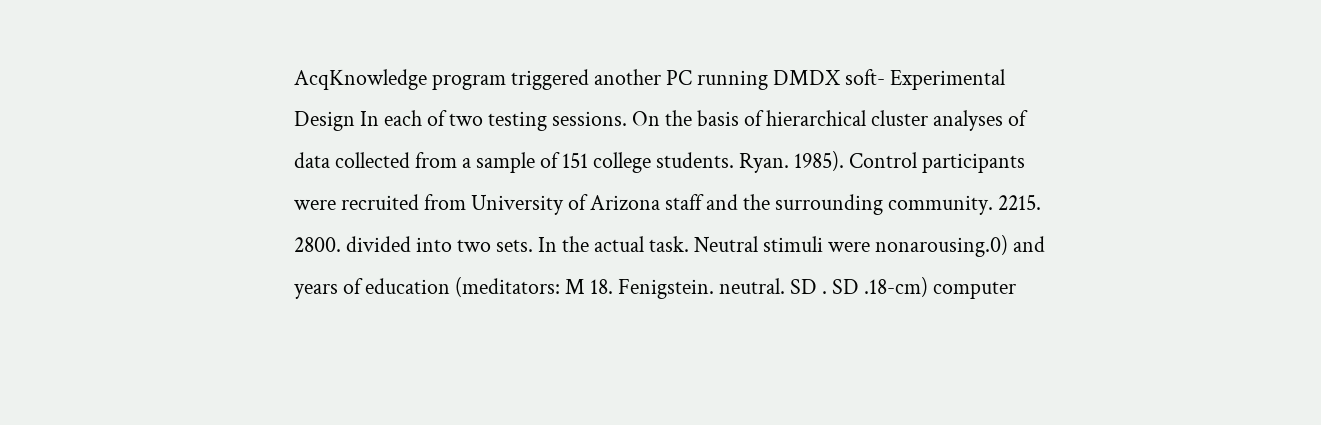AcqKnowledge program triggered another PC running DMDX soft- Experimental Design In each of two testing sessions. On the basis of hierarchical cluster analyses of data collected from a sample of 151 college students. Ryan. 1985). Control participants were recruited from University of Arizona staff and the surrounding community. 2215. 2800. divided into two sets. In the actual task. Neutral stimuli were nonarousing.0) and years of education (meditators: M 18. Fenigstein. neutral. SD . SD .18-cm) computer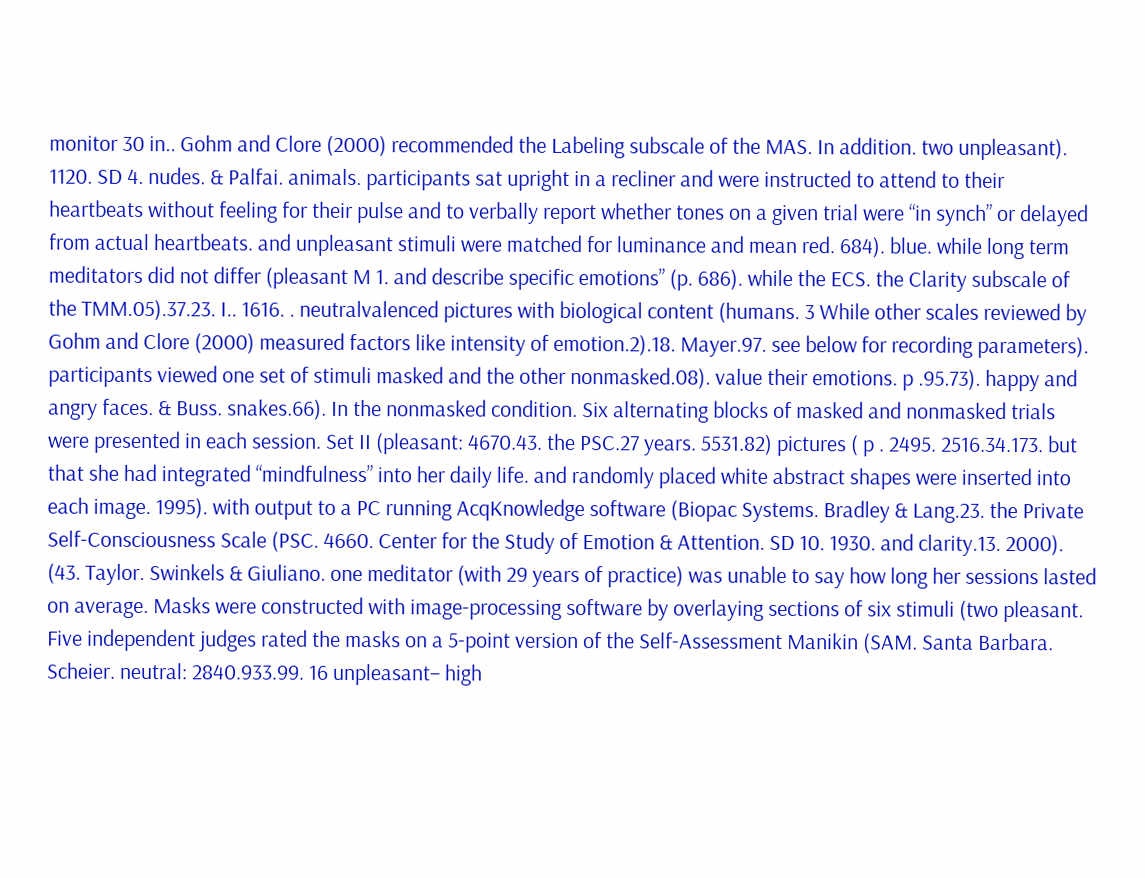monitor 30 in.. Gohm and Clore (2000) recommended the Labeling subscale of the MAS. In addition. two unpleasant). 1120. SD 4. nudes. & Palfai. animals. participants sat upright in a recliner and were instructed to attend to their heartbeats without feeling for their pulse and to verbally report whether tones on a given trial were “in synch” or delayed from actual heartbeats. and unpleasant stimuli were matched for luminance and mean red. 684). blue. while long term meditators did not differ (pleasant M 1. and describe specific emotions” (p. 686). while the ECS. the Clarity subscale of the TMM.05).37.23. I.. 1616. . neutralvalenced pictures with biological content (humans. 3 While other scales reviewed by Gohm and Clore (2000) measured factors like intensity of emotion.2).18. Mayer.97. see below for recording parameters). participants viewed one set of stimuli masked and the other nonmasked.08). value their emotions. p .95.73). happy and angry faces. & Buss. snakes.66). In the nonmasked condition. Six alternating blocks of masked and nonmasked trials were presented in each session. Set II (pleasant: 4670.43. the PSC.27 years. 5531.82) pictures ( p . 2495. 2516.34.173. but that she had integrated “mindfulness” into her daily life. and randomly placed white abstract shapes were inserted into each image. 1995). with output to a PC running AcqKnowledge software (Biopac Systems. Bradley & Lang.23. the Private Self-Consciousness Scale (PSC. 4660. Center for the Study of Emotion & Attention. SD 10. 1930. and clarity.13. 2000). (43. Taylor. Swinkels & Giuliano. one meditator (with 29 years of practice) was unable to say how long her sessions lasted on average. Masks were constructed with image-processing software by overlaying sections of six stimuli (two pleasant. Five independent judges rated the masks on a 5-point version of the Self-Assessment Manikin (SAM. Santa Barbara. Scheier. neutral: 2840.933.99. 16 unpleasant– high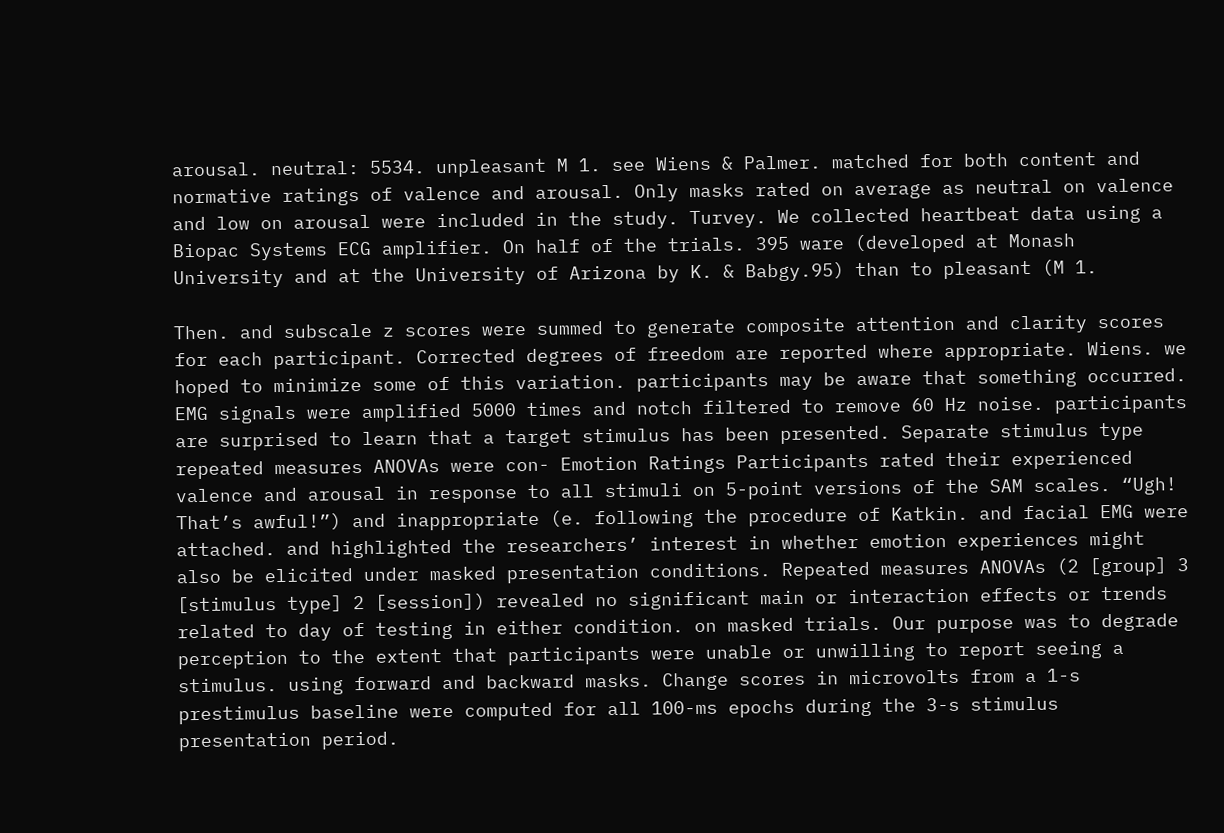arousal. neutral: 5534. unpleasant M 1. see Wiens & Palmer. matched for both content and normative ratings of valence and arousal. Only masks rated on average as neutral on valence and low on arousal were included in the study. Turvey. We collected heartbeat data using a Biopac Systems ECG amplifier. On half of the trials. 395 ware (developed at Monash University and at the University of Arizona by K. & Babgy.95) than to pleasant (M 1.

Then. and subscale z scores were summed to generate composite attention and clarity scores for each participant. Corrected degrees of freedom are reported where appropriate. Wiens. we hoped to minimize some of this variation. participants may be aware that something occurred. EMG signals were amplified 5000 times and notch filtered to remove 60 Hz noise. participants are surprised to learn that a target stimulus has been presented. Separate stimulus type repeated measures ANOVAs were con- Emotion Ratings Participants rated their experienced valence and arousal in response to all stimuli on 5-point versions of the SAM scales. “Ugh! That’s awful!”) and inappropriate (e. following the procedure of Katkin. and facial EMG were attached. and highlighted the researchers’ interest in whether emotion experiences might also be elicited under masked presentation conditions. Repeated measures ANOVAs (2 [group] 3 [stimulus type] 2 [session]) revealed no significant main or interaction effects or trends related to day of testing in either condition. on masked trials. Our purpose was to degrade perception to the extent that participants were unable or unwilling to report seeing a stimulus. using forward and backward masks. Change scores in microvolts from a 1-s prestimulus baseline were computed for all 100-ms epochs during the 3-s stimulus presentation period.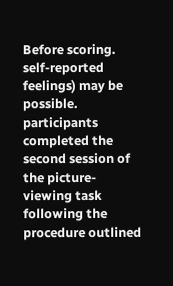Before scoring. self-reported feelings) may be possible. participants completed the second session of the picture-viewing task following the procedure outlined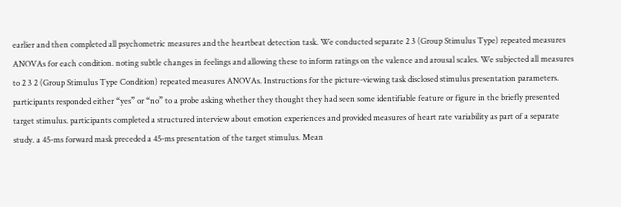earlier and then completed all psychometric measures and the heartbeat detection task. We conducted separate 2 3 (Group Stimulus Type) repeated measures ANOVAs for each condition. noting subtle changes in feelings and allowing these to inform ratings on the valence and arousal scales. We subjected all measures to 2 3 2 (Group Stimulus Type Condition) repeated measures ANOVAs. Instructions for the picture-viewing task disclosed stimulus presentation parameters. participants responded either “yes” or “no” to a probe asking whether they thought they had seen some identifiable feature or figure in the briefly presented target stimulus. participants completed a structured interview about emotion experiences and provided measures of heart rate variability as part of a separate study. a 45-ms forward mask preceded a 45-ms presentation of the target stimulus. Mean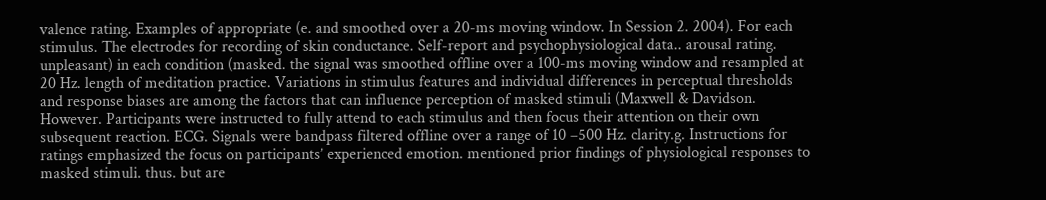valence rating. Examples of appropriate (e. and smoothed over a 20-ms moving window. In Session 2. 2004). For each stimulus. The electrodes for recording of skin conductance. Self-report and psychophysiological data.. arousal rating. unpleasant) in each condition (masked. the signal was smoothed offline over a 100-ms moving window and resampled at 20 Hz. length of meditation practice. Variations in stimulus features and individual differences in perceptual thresholds and response biases are among the factors that can influence perception of masked stimuli (Maxwell & Davidson. However. Participants were instructed to fully attend to each stimulus and then focus their attention on their own subsequent reaction. ECG. Signals were bandpass filtered offline over a range of 10 –500 Hz. clarity.g. Instructions for ratings emphasized the focus on participants’ experienced emotion. mentioned prior findings of physiological responses to masked stimuli. thus. but are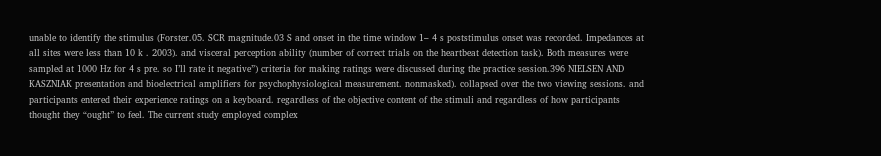unable to identify the stimulus (Forster.05. SCR magnitude.03 S and onset in the time window 1– 4 s poststimulus onset was recorded. Impedances at all sites were less than 10 k . 2003). and visceral perception ability (number of correct trials on the heartbeat detection task). Both measures were sampled at 1000 Hz for 4 s pre. so I’ll rate it negative”) criteria for making ratings were discussed during the practice session.396 NIELSEN AND KASZNIAK presentation and bioelectrical amplifiers for psychophysiological measurement. nonmasked). collapsed over the two viewing sessions. and participants entered their experience ratings on a keyboard. regardless of the objective content of the stimuli and regardless of how participants thought they “ought” to feel. The current study employed complex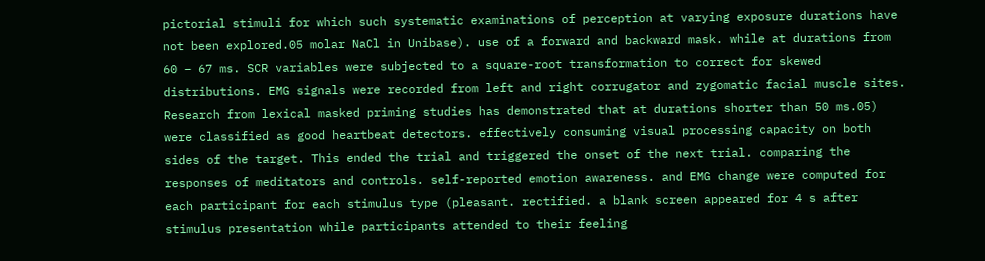pictorial stimuli for which such systematic examinations of perception at varying exposure durations have not been explored.05 molar NaCl in Unibase). use of a forward and backward mask. while at durations from 60 – 67 ms. SCR variables were subjected to a square-root transformation to correct for skewed distributions. EMG signals were recorded from left and right corrugator and zygomatic facial muscle sites. Research from lexical masked priming studies has demonstrated that at durations shorter than 50 ms.05) were classified as good heartbeat detectors. effectively consuming visual processing capacity on both sides of the target. This ended the trial and triggered the onset of the next trial. comparing the responses of meditators and controls. self-reported emotion awareness. and EMG change were computed for each participant for each stimulus type (pleasant. rectified. a blank screen appeared for 4 s after stimulus presentation while participants attended to their feeling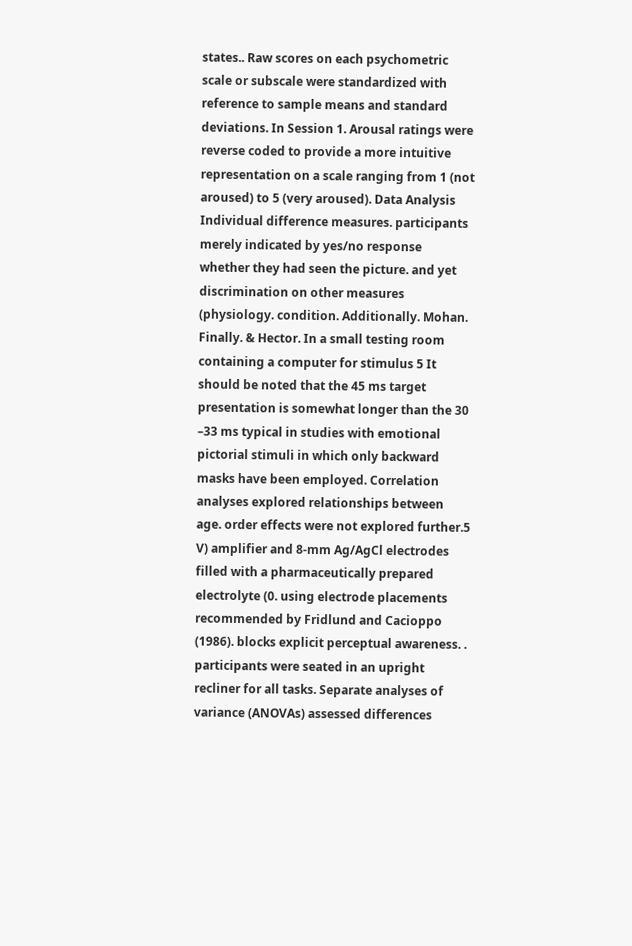states.. Raw scores on each psychometric scale or subscale were standardized with reference to sample means and standard deviations. In Session 1. Arousal ratings were reverse coded to provide a more intuitive representation on a scale ranging from 1 (not aroused) to 5 (very aroused). Data Analysis Individual difference measures. participants merely indicated by yes/no response whether they had seen the picture. and yet discrimination on other measures (physiology. condition. Additionally. Mohan. Finally. & Hector. In a small testing room containing a computer for stimulus 5 It should be noted that the 45 ms target presentation is somewhat longer than the 30 –33 ms typical in studies with emotional pictorial stimuli in which only backward masks have been employed. Correlation analyses explored relationships between age. order effects were not explored further.5 V) amplifier and 8-mm Ag/AgCl electrodes filled with a pharmaceutically prepared electrolyte (0. using electrode placements recommended by Fridlund and Cacioppo (1986). blocks explicit perceptual awareness. . participants were seated in an upright recliner for all tasks. Separate analyses of variance (ANOVAs) assessed differences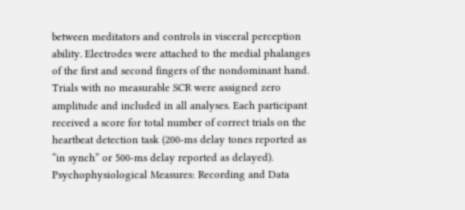between meditators and controls in visceral perception ability. Electrodes were attached to the medial phalanges of the first and second fingers of the nondominant hand. Trials with no measurable SCR were assigned zero amplitude and included in all analyses. Each participant received a score for total number of correct trials on the heartbeat detection task (200-ms delay tones reported as “in synch” or 500-ms delay reported as delayed). Psychophysiological Measures: Recording and Data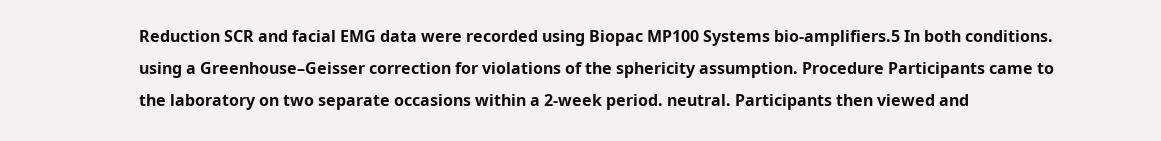Reduction SCR and facial EMG data were recorded using Biopac MP100 Systems bio-amplifiers.5 In both conditions. using a Greenhouse–Geisser correction for violations of the sphericity assumption. Procedure Participants came to the laboratory on two separate occasions within a 2-week period. neutral. Participants then viewed and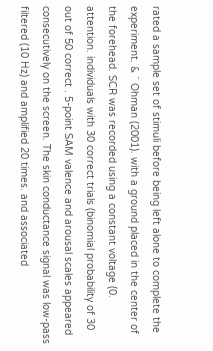rated a sample set of stimuli before being left alone to complete the experiment. & ¨ Ohman (2001). with a ground placed in the center of the forehead. SCR was recorded using a constant voltage (0. attention. individuals with 30 correct trials (binomial probability of 30 out of 50 correct . 5-point SAM valence and arousal scales appeared consecutively on the screen. The skin conductance signal was low-pass filtered (10 Hz) and amplified 20 times. and associated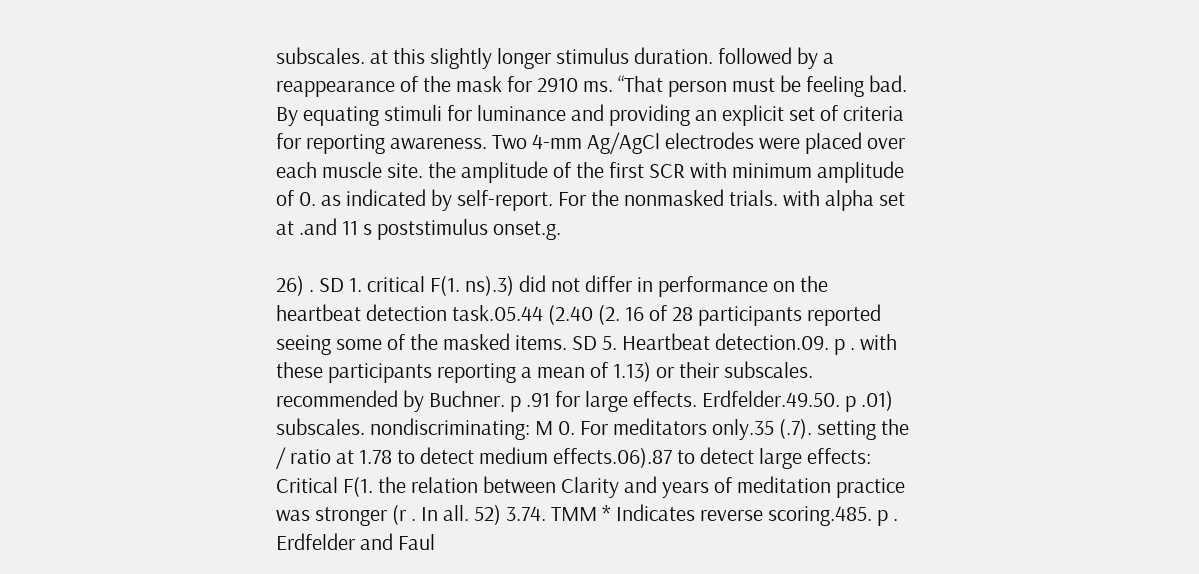subscales. at this slightly longer stimulus duration. followed by a reappearance of the mask for 2910 ms. “That person must be feeling bad. By equating stimuli for luminance and providing an explicit set of criteria for reporting awareness. Two 4-mm Ag/AgCl electrodes were placed over each muscle site. the amplitude of the first SCR with minimum amplitude of 0. as indicated by self-report. For the nonmasked trials. with alpha set at .and 11 s poststimulus onset.g.

26) . SD 1. critical F(1. ns).3) did not differ in performance on the heartbeat detection task.05.44 (2.40 (2. 16 of 28 participants reported seeing some of the masked items. SD 5. Heartbeat detection.09. p . with these participants reporting a mean of 1.13) or their subscales. recommended by Buchner. p .91 for large effects. Erdfelder.49.50. p .01) subscales. nondiscriminating: M 0. For meditators only.35 (.7). setting the / ratio at 1.78 to detect medium effects.06).87 to detect large effects: Critical F(1. the relation between Clarity and years of meditation practice was stronger (r . In all. 52) 3.74. TMM * Indicates reverse scoring.485. p . Erdfelder and Faul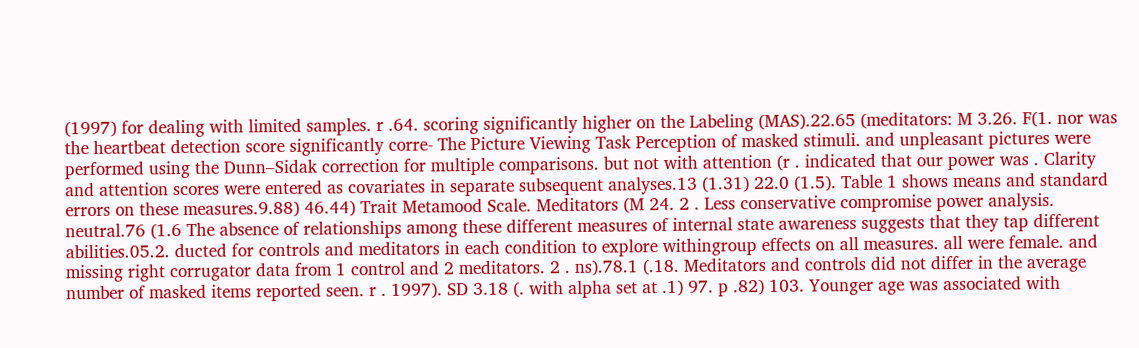(1997) for dealing with limited samples. r .64. scoring significantly higher on the Labeling (MAS).22.65 (meditators: M 3.26. F(1. nor was the heartbeat detection score significantly corre- The Picture Viewing Task Perception of masked stimuli. and unpleasant pictures were performed using the Dunn–Sidak correction for multiple comparisons. but not with attention (r . indicated that our power was . Clarity and attention scores were entered as covariates in separate subsequent analyses.13 (1.31) 22.0 (1.5). Table 1 shows means and standard errors on these measures.9.88) 46.44) Trait Metamood Scale. Meditators (M 24. 2 . Less conservative compromise power analysis. neutral.76 (1.6 The absence of relationships among these different measures of internal state awareness suggests that they tap different abilities.05.2. ducted for controls and meditators in each condition to explore withingroup effects on all measures. all were female. and missing right corrugator data from 1 control and 2 meditators. 2 . ns).78.1 (.18. Meditators and controls did not differ in the average number of masked items reported seen. r . 1997). SD 3.18 (. with alpha set at .1) 97. p .82) 103. Younger age was associated with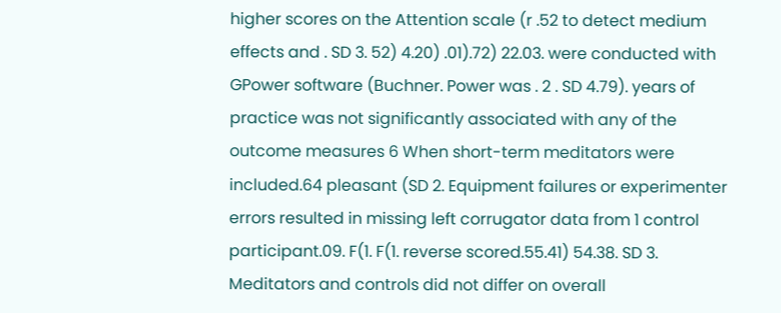higher scores on the Attention scale (r .52 to detect medium effects and . SD 3. 52) 4.20) .01).72) 22.03. were conducted with GPower software (Buchner. Power was . 2 . SD 4.79). years of practice was not significantly associated with any of the outcome measures 6 When short-term meditators were included.64 pleasant (SD 2. Equipment failures or experimenter errors resulted in missing left corrugator data from 1 control participant.09. F(1. F(1. reverse scored.55.41) 54.38. SD 3. Meditators and controls did not differ on overall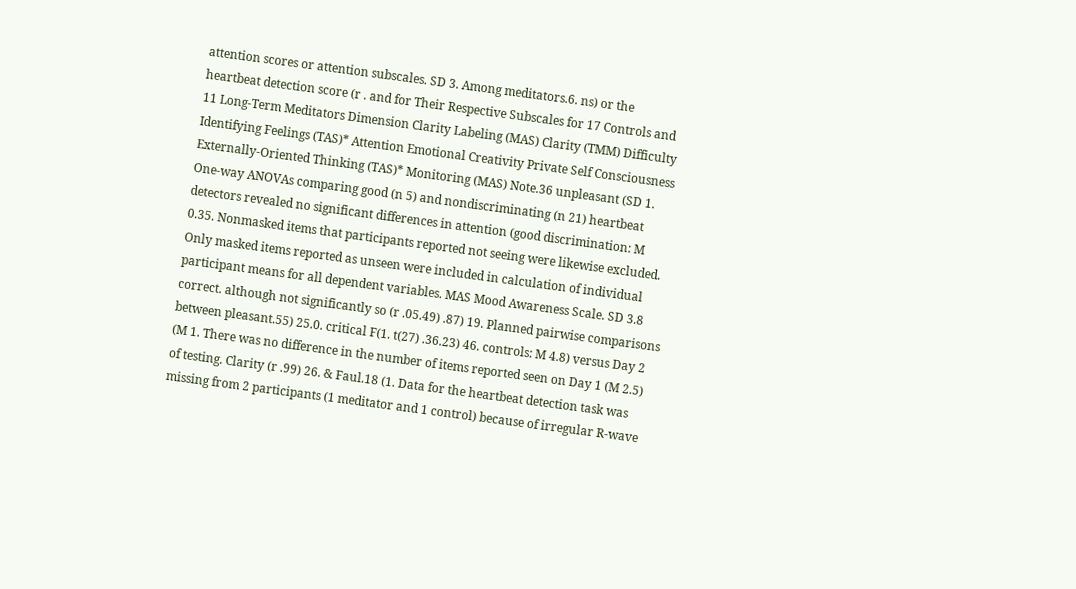attention scores or attention subscales. SD 3. Among meditators.6. ns) or the heartbeat detection score (r . and for Their Respective Subscales for 17 Controls and 11 Long-Term Meditators Dimension Clarity Labeling (MAS) Clarity (TMM) Difficulty Identifying Feelings (TAS)* Attention Emotional Creativity Private Self Consciousness Externally-Oriented Thinking (TAS)* Monitoring (MAS) Note.36 unpleasant (SD 1. One-way ANOVAs comparing good (n 5) and nondiscriminating (n 21) heartbeat detectors revealed no significant differences in attention (good discrimination: M 0.35. Nonmasked items that participants reported not seeing were likewise excluded. Only masked items reported as unseen were included in calculation of individual participant means for all dependent variables. MAS Mood Awareness Scale. SD 3.8 correct. although not significantly so (r .05.49) .87) 19. Planned pairwise comparisons between pleasant.55) 25.0. critical F(1. t(27) .36.23) 46. controls: M 4.8) versus Day 2 (M 1. There was no difference in the number of items reported seen on Day 1 (M 2.5) of testing. Clarity (r .99) 26. & Faul.18 (1. Data for the heartbeat detection task was missing from 2 participants (1 meditator and 1 control) because of irregular R-wave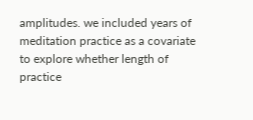amplitudes. we included years of meditation practice as a covariate to explore whether length of practice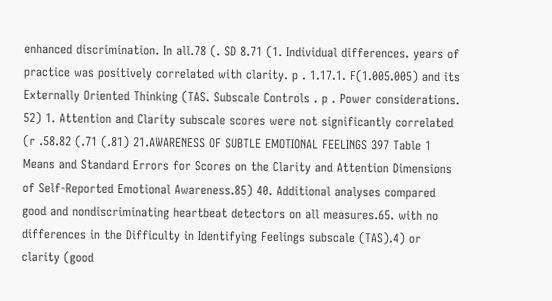enhanced discrimination. In all.78 (. SD 8.71 (1. Individual differences. years of practice was positively correlated with clarity. p . 1.17.1. F(1.005.005) and its Externally Oriented Thinking (TAS. Subscale Controls . p . Power considerations. 52) 1. Attention and Clarity subscale scores were not significantly correlated (r .58.82 (.71 (.81) 21.AWARENESS OF SUBTLE EMOTIONAL FEELINGS 397 Table 1 Means and Standard Errors for Scores on the Clarity and Attention Dimensions of Self-Reported Emotional Awareness.85) 40. Additional analyses compared good and nondiscriminating heartbeat detectors on all measures.65. with no differences in the Difficulty in Identifying Feelings subscale (TAS).4) or clarity (good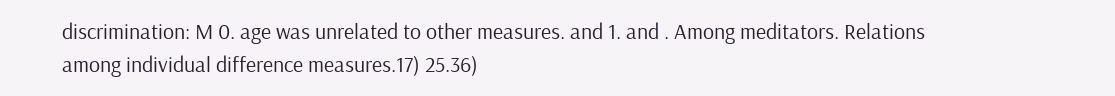discrimination: M 0. age was unrelated to other measures. and 1. and . Among meditators. Relations among individual difference measures.17) 25.36)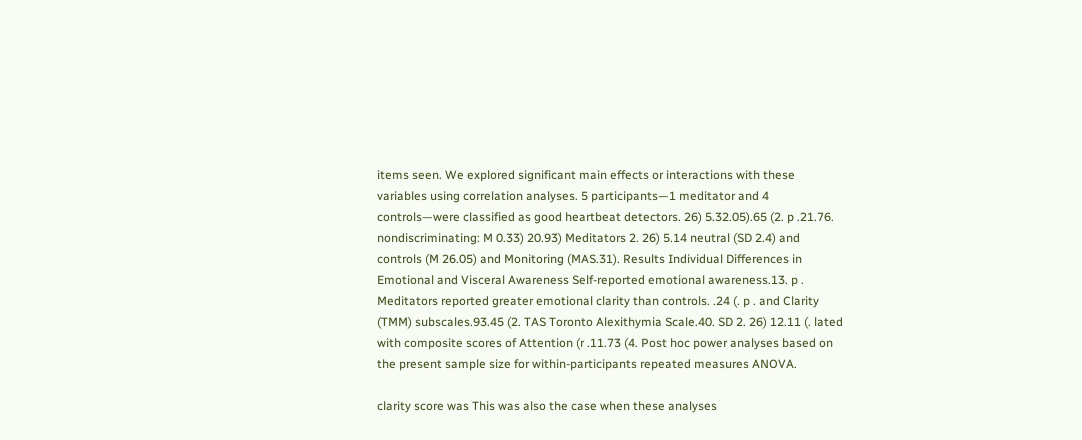items seen. We explored significant main effects or interactions with these variables using correlation analyses. 5 participants—1 meditator and 4 controls—were classified as good heartbeat detectors. 26) 5.32.05).65 (2. p .21.76. nondiscriminating: M 0.33) 20.93) Meditators 2. 26) 5.14 neutral (SD 2.4) and controls (M 26.05) and Monitoring (MAS.31). Results Individual Differences in Emotional and Visceral Awareness Self-reported emotional awareness.13. p . Meditators reported greater emotional clarity than controls. .24 (. p . and Clarity (TMM) subscales.93.45 (2. TAS Toronto Alexithymia Scale.40. SD 2. 26) 12.11 (. lated with composite scores of Attention (r .11.73 (4. Post hoc power analyses based on the present sample size for within-participants repeated measures ANOVA.

clarity score was This was also the case when these analyses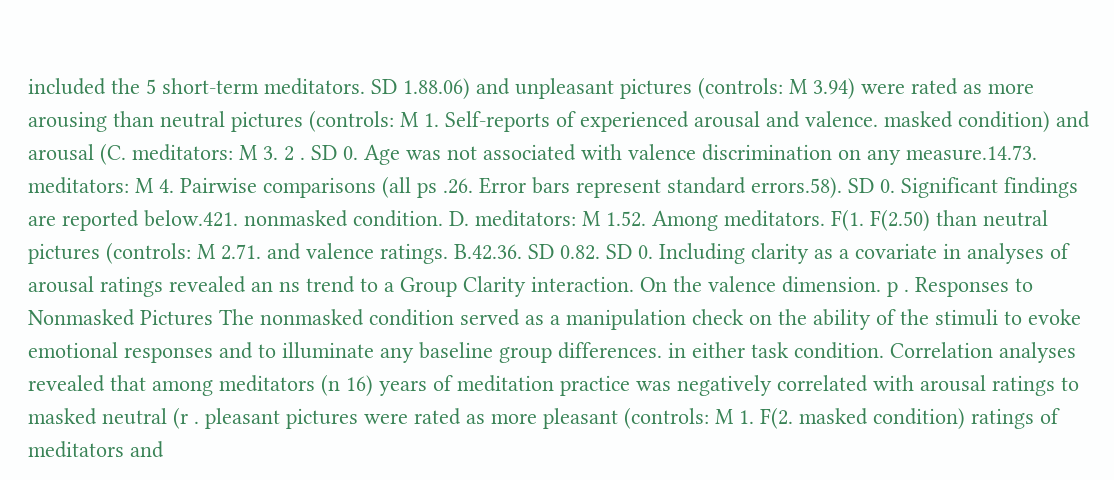included the 5 short-term meditators. SD 1.88.06) and unpleasant pictures (controls: M 3.94) were rated as more arousing than neutral pictures (controls: M 1. Self-reports of experienced arousal and valence. masked condition) and arousal (C. meditators: M 3. 2 . SD 0. Age was not associated with valence discrimination on any measure.14.73. meditators: M 4. Pairwise comparisons (all ps .26. Error bars represent standard errors.58). SD 0. Significant findings are reported below.421. nonmasked condition. D. meditators: M 1.52. Among meditators. F(1. F(2.50) than neutral pictures (controls: M 2.71. and valence ratings. B.42.36. SD 0.82. SD 0. Including clarity as a covariate in analyses of arousal ratings revealed an ns trend to a Group Clarity interaction. On the valence dimension. p . Responses to Nonmasked Pictures The nonmasked condition served as a manipulation check on the ability of the stimuli to evoke emotional responses and to illuminate any baseline group differences. in either task condition. Correlation analyses revealed that among meditators (n 16) years of meditation practice was negatively correlated with arousal ratings to masked neutral (r . pleasant pictures were rated as more pleasant (controls: M 1. F(2. masked condition) ratings of meditators and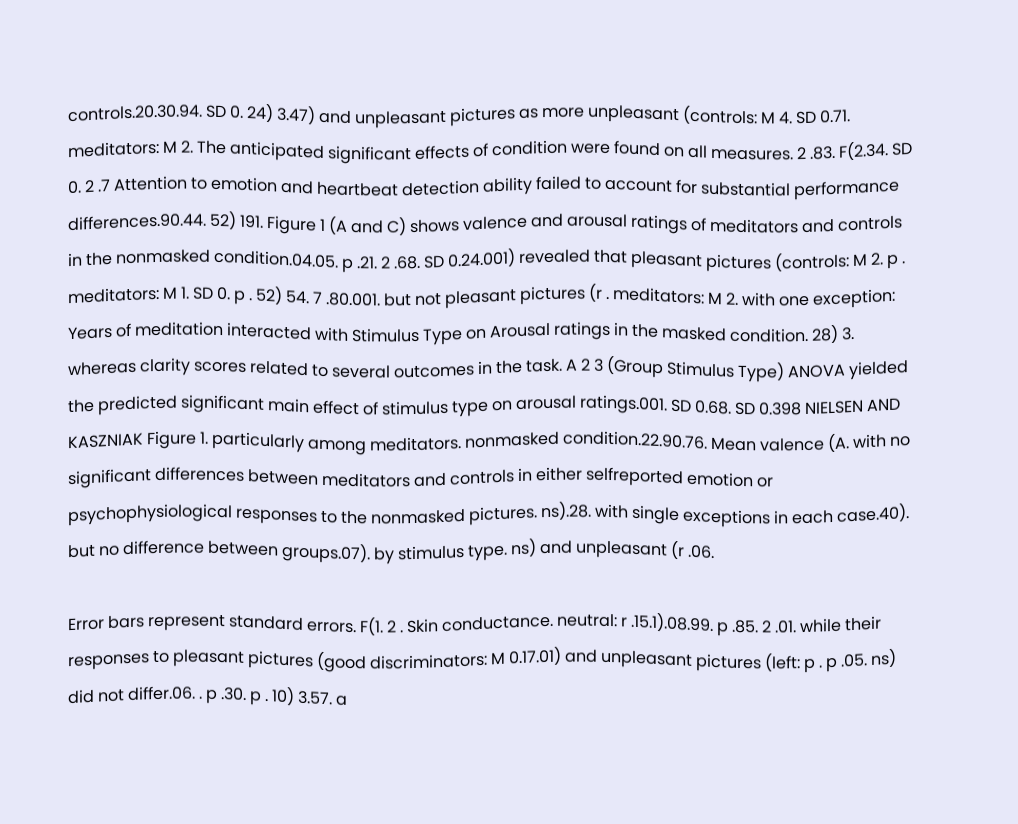controls.20.30.94. SD 0. 24) 3.47) and unpleasant pictures as more unpleasant (controls: M 4. SD 0.71. meditators: M 2. The anticipated significant effects of condition were found on all measures. 2 .83. F(2.34. SD 0. 2 .7 Attention to emotion and heartbeat detection ability failed to account for substantial performance differences.90.44. 52) 191. Figure 1 (A and C) shows valence and arousal ratings of meditators and controls in the nonmasked condition.04.05. p .21. 2 .68. SD 0.24.001) revealed that pleasant pictures (controls: M 2. p . meditators: M 1. SD 0. p . 52) 54. 7 .80.001. but not pleasant pictures (r . meditators: M 2. with one exception: Years of meditation interacted with Stimulus Type on Arousal ratings in the masked condition. 28) 3. whereas clarity scores related to several outcomes in the task. A 2 3 (Group Stimulus Type) ANOVA yielded the predicted significant main effect of stimulus type on arousal ratings.001. SD 0.68. SD 0.398 NIELSEN AND KASZNIAK Figure 1. particularly among meditators. nonmasked condition.22.90.76. Mean valence (A. with no significant differences between meditators and controls in either selfreported emotion or psychophysiological responses to the nonmasked pictures. ns).28. with single exceptions in each case.40). but no difference between groups.07). by stimulus type. ns) and unpleasant (r .06.

Error bars represent standard errors. F(1. 2 . Skin conductance. neutral: r .15.1).08.99. p .85. 2 .01. while their responses to pleasant pictures (good discriminators: M 0.17.01) and unpleasant pictures (left: p . p .05. ns) did not differ.06. . p .30. p . 10) 3.57. a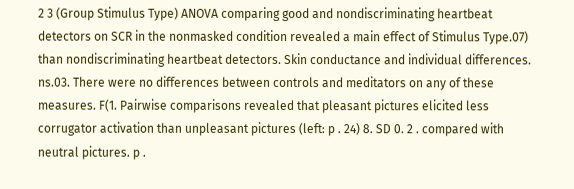2 3 (Group Stimulus Type) ANOVA comparing good and nondiscriminating heartbeat detectors on SCR in the nonmasked condition revealed a main effect of Stimulus Type.07) than nondiscriminating heartbeat detectors. Skin conductance and individual differences. ns.03. There were no differences between controls and meditators on any of these measures. F(1. Pairwise comparisons revealed that pleasant pictures elicited less corrugator activation than unpleasant pictures (left: p . 24) 8. SD 0. 2 . compared with neutral pictures. p .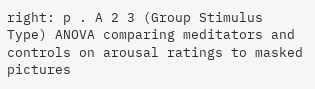right: p . A 2 3 (Group Stimulus Type) ANOVA comparing meditators and controls on arousal ratings to masked pictures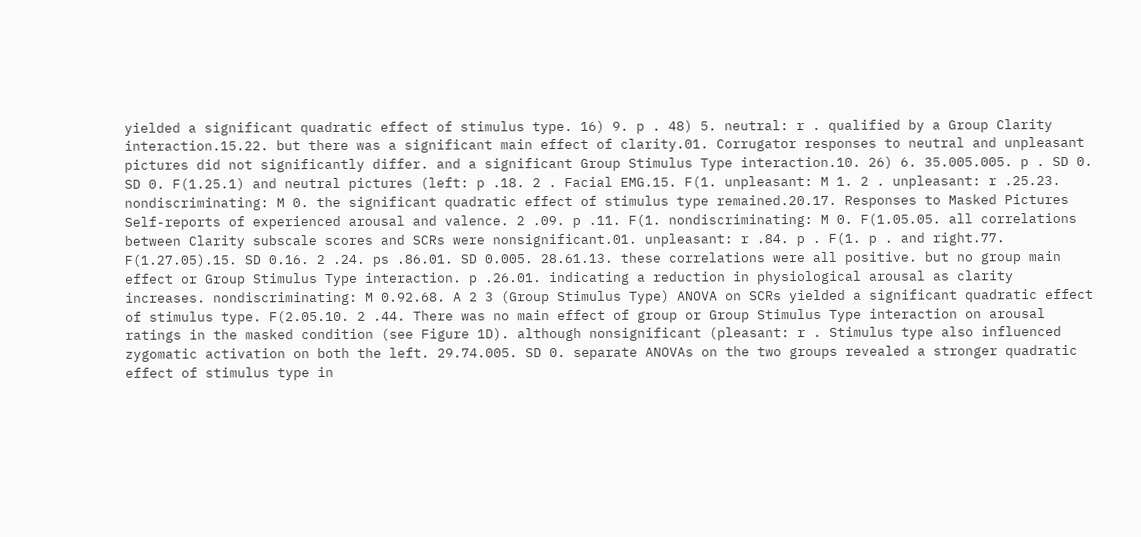yielded a significant quadratic effect of stimulus type. 16) 9. p . 48) 5. neutral: r . qualified by a Group Clarity interaction.15.22. but there was a significant main effect of clarity.01. Corrugator responses to neutral and unpleasant pictures did not significantly differ. and a significant Group Stimulus Type interaction.10. 26) 6. 35.005.005. p . SD 0. SD 0. F(1.25.1) and neutral pictures (left: p .18. 2 . Facial EMG.15. F(1. unpleasant: M 1. 2 . unpleasant: r .25.23. nondiscriminating: M 0. the significant quadratic effect of stimulus type remained.20.17. Responses to Masked Pictures Self-reports of experienced arousal and valence. 2 .09. p .11. F(1. nondiscriminating: M 0. F(1.05.05. all correlations between Clarity subscale scores and SCRs were nonsignificant.01. unpleasant: r .84. p . F(1. p . and right.77. F(1.27.05).15. SD 0.16. 2 .24. ps .86.01. SD 0.005. 28.61.13. these correlations were all positive. but no group main effect or Group Stimulus Type interaction. p .26.01. indicating a reduction in physiological arousal as clarity increases. nondiscriminating: M 0.92.68. A 2 3 (Group Stimulus Type) ANOVA on SCRs yielded a significant quadratic effect of stimulus type. F(2.05.10. 2 .44. There was no main effect of group or Group Stimulus Type interaction on arousal ratings in the masked condition (see Figure 1D). although nonsignificant (pleasant: r . Stimulus type also influenced zygomatic activation on both the left. 29.74.005. SD 0. separate ANOVAs on the two groups revealed a stronger quadratic effect of stimulus type in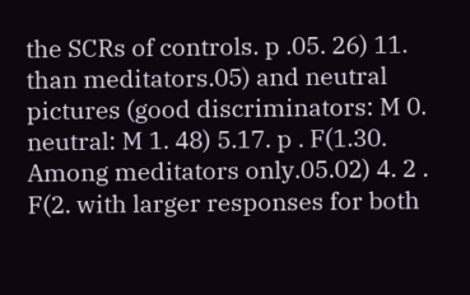the SCRs of controls. p .05. 26) 11. than meditators.05) and neutral pictures (good discriminators: M 0. neutral: M 1. 48) 5.17. p . F(1.30. Among meditators only.05.02) 4. 2 . F(2. with larger responses for both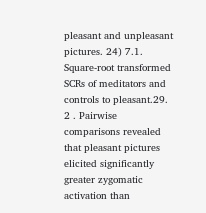pleasant and unpleasant pictures. 24) 7.1. Square-root transformed SCRs of meditators and controls to pleasant.29. 2 . Pairwise comparisons revealed that pleasant pictures elicited significantly greater zygomatic activation than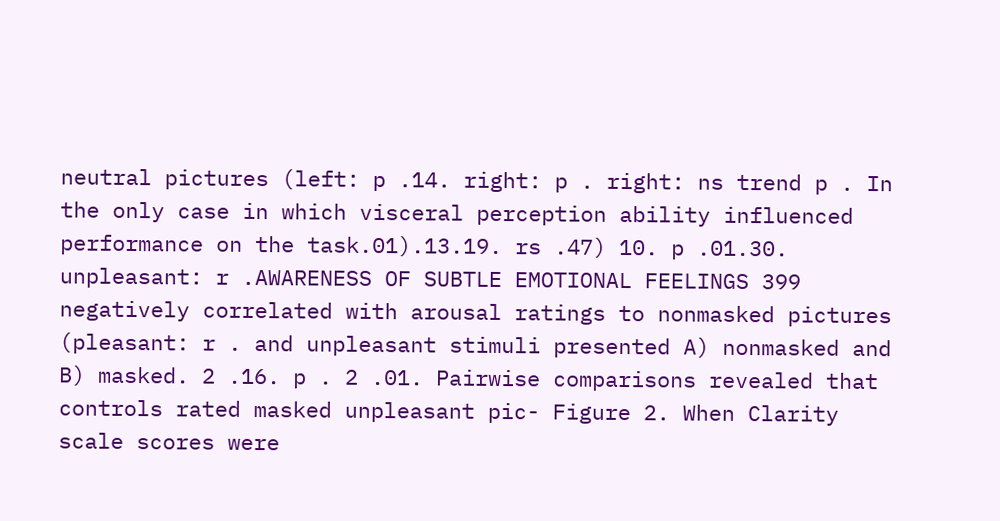neutral pictures (left: p .14. right: p . right: ns trend p . In the only case in which visceral perception ability influenced performance on the task.01).13.19. rs .47) 10. p .01.30. unpleasant: r .AWARENESS OF SUBTLE EMOTIONAL FEELINGS 399 negatively correlated with arousal ratings to nonmasked pictures (pleasant: r . and unpleasant stimuli presented A) nonmasked and B) masked. 2 .16. p . 2 .01. Pairwise comparisons revealed that controls rated masked unpleasant pic- Figure 2. When Clarity scale scores were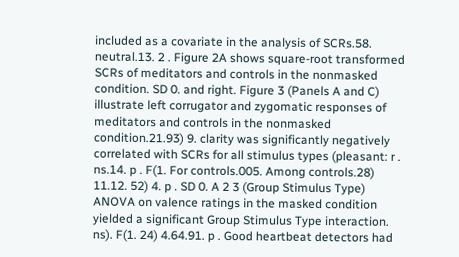included as a covariate in the analysis of SCRs.58. neutral.13. 2 . Figure 2A shows square-root transformed SCRs of meditators and controls in the nonmasked condition. SD 0. and right. Figure 3 (Panels A and C) illustrate left corrugator and zygomatic responses of meditators and controls in the nonmasked condition.21.93) 9. clarity was significantly negatively correlated with SCRs for all stimulus types (pleasant: r . ns.14. p . F(1. For controls.005. Among controls.28) 11.12. 52) 4. p . SD 0. A 2 3 (Group Stimulus Type) ANOVA on valence ratings in the masked condition yielded a significant Group Stimulus Type interaction. ns). F(1. 24) 4.64.91. p . Good heartbeat detectors had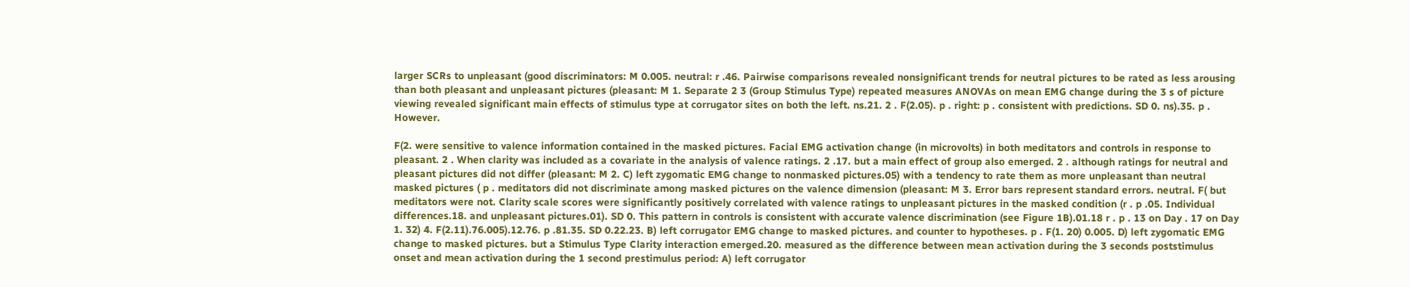larger SCRs to unpleasant (good discriminators: M 0.005. neutral: r .46. Pairwise comparisons revealed nonsignificant trends for neutral pictures to be rated as less arousing than both pleasant and unpleasant pictures (pleasant: M 1. Separate 2 3 (Group Stimulus Type) repeated measures ANOVAs on mean EMG change during the 3 s of picture viewing revealed significant main effects of stimulus type at corrugator sites on both the left. ns.21. 2 . F(2.05). p . right: p . consistent with predictions. SD 0. ns).35. p . However.

F(2. were sensitive to valence information contained in the masked pictures. Facial EMG activation change (in microvolts) in both meditators and controls in response to pleasant. 2 . When clarity was included as a covariate in the analysis of valence ratings. 2 .17. but a main effect of group also emerged. 2 . although ratings for neutral and pleasant pictures did not differ (pleasant: M 2. C) left zygomatic EMG change to nonmasked pictures.05) with a tendency to rate them as more unpleasant than neutral masked pictures ( p . meditators did not discriminate among masked pictures on the valence dimension (pleasant: M 3. Error bars represent standard errors. neutral. F( but meditators were not. Clarity scale scores were significantly positively correlated with valence ratings to unpleasant pictures in the masked condition (r . p .05. Individual differences.18. and unpleasant pictures.01). SD 0. This pattern in controls is consistent with accurate valence discrimination (see Figure 1B).01.18 r . p . 13 on Day . 17 on Day 1. 32) 4. F(2.11).76.005).12.76. p .81.35. SD 0.22.23. B) left corrugator EMG change to masked pictures. and counter to hypotheses. p . F(1. 20) 0.005. D) left zygomatic EMG change to masked pictures. but a Stimulus Type Clarity interaction emerged.20. measured as the difference between mean activation during the 3 seconds poststimulus onset and mean activation during the 1 second prestimulus period: A) left corrugator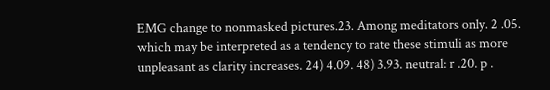EMG change to nonmasked pictures.23. Among meditators only. 2 .05. which may be interpreted as a tendency to rate these stimuli as more unpleasant as clarity increases. 24) 4.09. 48) 3.93. neutral: r .20. p .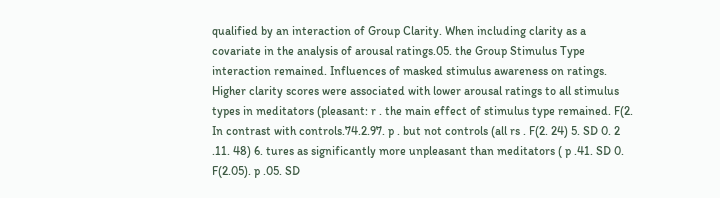qualified by an interaction of Group Clarity. When including clarity as a covariate in the analysis of arousal ratings.05. the Group Stimulus Type interaction remained. Influences of masked stimulus awareness on ratings. Higher clarity scores were associated with lower arousal ratings to all stimulus types in meditators (pleasant: r . the main effect of stimulus type remained. F(2. In contrast with controls.74.2.97. p . but not controls (all rs . F(2. 24) 5. SD 0. 2 .11. 48) 6. tures as significantly more unpleasant than meditators ( p .41. SD 0. F(2.05). p .05. SD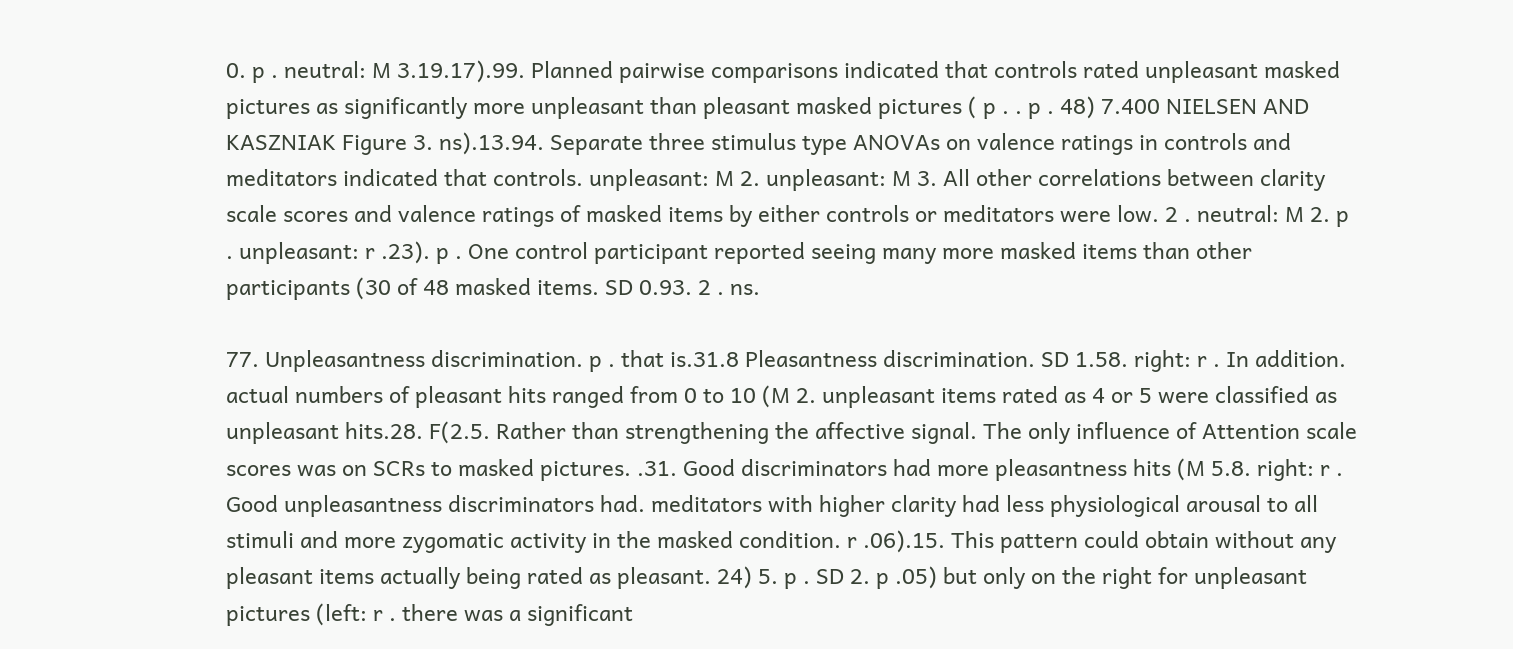0. p . neutral: M 3.19.17).99. Planned pairwise comparisons indicated that controls rated unpleasant masked pictures as significantly more unpleasant than pleasant masked pictures ( p . . p . 48) 7.400 NIELSEN AND KASZNIAK Figure 3. ns).13.94. Separate three stimulus type ANOVAs on valence ratings in controls and meditators indicated that controls. unpleasant: M 2. unpleasant: M 3. All other correlations between clarity scale scores and valence ratings of masked items by either controls or meditators were low. 2 . neutral: M 2. p . unpleasant: r .23). p . One control participant reported seeing many more masked items than other participants (30 of 48 masked items. SD 0.93. 2 . ns.

77. Unpleasantness discrimination. p . that is.31.8 Pleasantness discrimination. SD 1.58. right: r . In addition. actual numbers of pleasant hits ranged from 0 to 10 (M 2. unpleasant items rated as 4 or 5 were classified as unpleasant hits.28. F(2.5. Rather than strengthening the affective signal. The only influence of Attention scale scores was on SCRs to masked pictures. .31. Good discriminators had more pleasantness hits (M 5.8. right: r . Good unpleasantness discriminators had. meditators with higher clarity had less physiological arousal to all stimuli and more zygomatic activity in the masked condition. r .06).15. This pattern could obtain without any pleasant items actually being rated as pleasant. 24) 5. p . SD 2. p .05) but only on the right for unpleasant pictures (left: r . there was a significant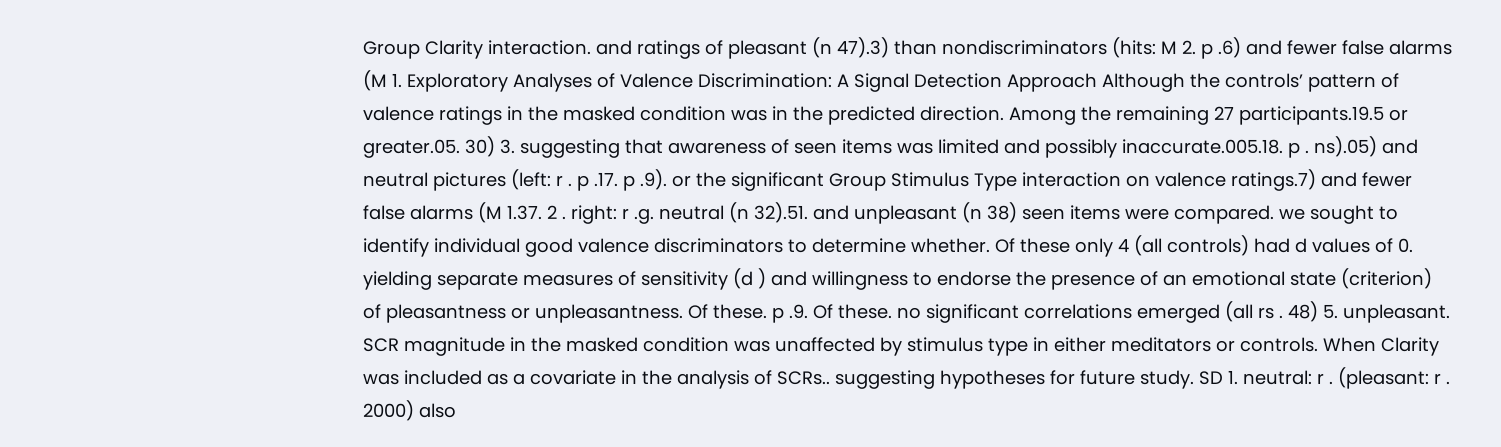Group Clarity interaction. and ratings of pleasant (n 47).3) than nondiscriminators (hits: M 2. p .6) and fewer false alarms (M 1. Exploratory Analyses of Valence Discrimination: A Signal Detection Approach Although the controls’ pattern of valence ratings in the masked condition was in the predicted direction. Among the remaining 27 participants.19.5 or greater.05. 30) 3. suggesting that awareness of seen items was limited and possibly inaccurate.005.18. p . ns).05) and neutral pictures (left: r . p .17. p .9). or the significant Group Stimulus Type interaction on valence ratings.7) and fewer false alarms (M 1.37. 2 . right: r .g. neutral (n 32).51. and unpleasant (n 38) seen items were compared. we sought to identify individual good valence discriminators to determine whether. Of these only 4 (all controls) had d values of 0. yielding separate measures of sensitivity (d ) and willingness to endorse the presence of an emotional state (criterion) of pleasantness or unpleasantness. Of these. p .9. Of these. no significant correlations emerged (all rs . 48) 5. unpleasant. SCR magnitude in the masked condition was unaffected by stimulus type in either meditators or controls. When Clarity was included as a covariate in the analysis of SCRs.. suggesting hypotheses for future study. SD 1. neutral: r . (pleasant: r . 2000) also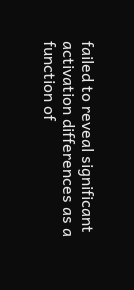failed to reveal significant activation differences as a function of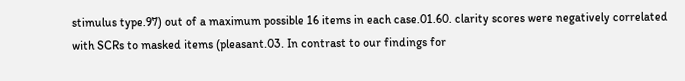stimulus type.97) out of a maximum possible 16 items in each case.01.60. clarity scores were negatively correlated with SCRs to masked items (pleasant.03. In contrast to our findings for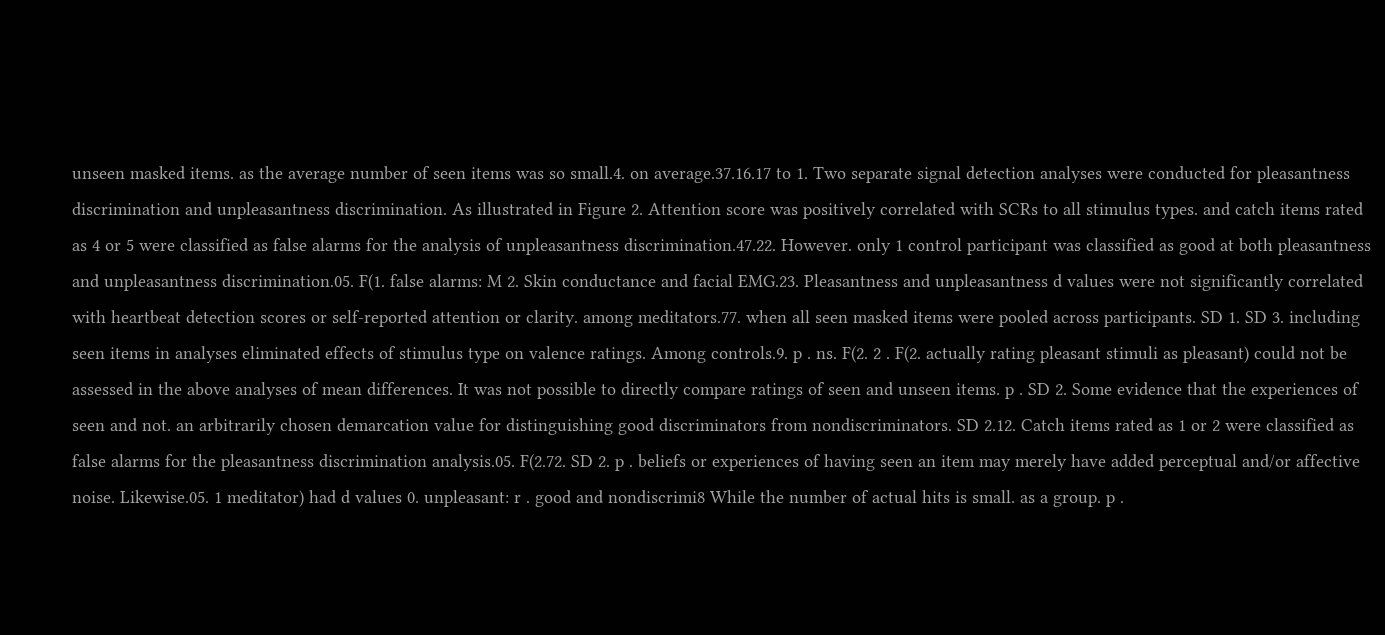unseen masked items. as the average number of seen items was so small.4. on average.37.16.17 to 1. Two separate signal detection analyses were conducted for pleasantness discrimination and unpleasantness discrimination. As illustrated in Figure 2. Attention score was positively correlated with SCRs to all stimulus types. and catch items rated as 4 or 5 were classified as false alarms for the analysis of unpleasantness discrimination.47.22. However. only 1 control participant was classified as good at both pleasantness and unpleasantness discrimination.05. F(1. false alarms: M 2. Skin conductance and facial EMG.23. Pleasantness and unpleasantness d values were not significantly correlated with heartbeat detection scores or self-reported attention or clarity. among meditators.77. when all seen masked items were pooled across participants. SD 1. SD 3. including seen items in analyses eliminated effects of stimulus type on valence ratings. Among controls.9. p . ns. F(2. 2 . F(2. actually rating pleasant stimuli as pleasant) could not be assessed in the above analyses of mean differences. It was not possible to directly compare ratings of seen and unseen items. p . SD 2. Some evidence that the experiences of seen and not. an arbitrarily chosen demarcation value for distinguishing good discriminators from nondiscriminators. SD 2.12. Catch items rated as 1 or 2 were classified as false alarms for the pleasantness discrimination analysis.05. F(2.72. SD 2. p . beliefs or experiences of having seen an item may merely have added perceptual and/or affective noise. Likewise.05. 1 meditator) had d values 0. unpleasant: r . good and nondiscrimi8 While the number of actual hits is small. as a group. p .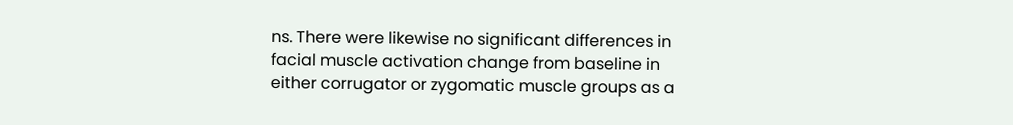ns. There were likewise no significant differences in facial muscle activation change from baseline in either corrugator or zygomatic muscle groups as a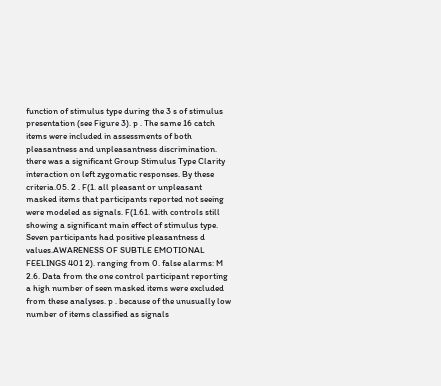function of stimulus type during the 3 s of stimulus presentation (see Figure 3). p . The same 16 catch items were included in assessments of both pleasantness and unpleasantness discrimination. there was a significant Group Stimulus Type Clarity interaction on left zygomatic responses. By these criteria.05. 2 . F(1. all pleasant or unpleasant masked items that participants reported not seeing were modeled as signals. F(1.61. with controls still showing a significant main effect of stimulus type. Seven participants had positive pleasantness d values.AWARENESS OF SUBTLE EMOTIONAL FEELINGS 401 2). ranging from 0. false alarms: M 2.6. Data from the one control participant reporting a high number of seen masked items were excluded from these analyses. p . because of the unusually low number of items classified as signals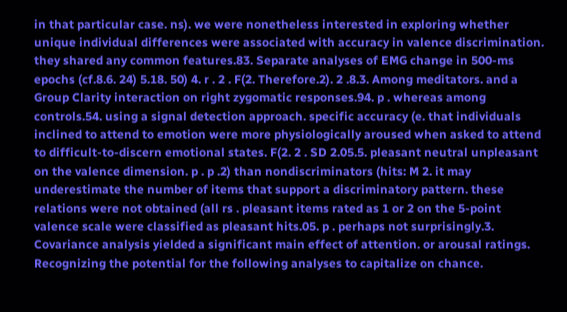in that particular case. ns). we were nonetheless interested in exploring whether unique individual differences were associated with accuracy in valence discrimination. they shared any common features.83. Separate analyses of EMG change in 500-ms epochs (cf.8.6. 24) 5.18. 50) 4. r . 2 . F(2. Therefore.2). 2 .8.3. Among meditators. and a Group Clarity interaction on right zygomatic responses.94. p . whereas among controls.54. using a signal detection approach. specific accuracy (e. that individuals inclined to attend to emotion were more physiologically aroused when asked to attend to difficult-to-discern emotional states. F(2. 2 . SD 2.05.5. pleasant neutral unpleasant on the valence dimension. p . p .2) than nondiscriminators (hits: M 2. it may underestimate the number of items that support a discriminatory pattern. these relations were not obtained (all rs . pleasant items rated as 1 or 2 on the 5-point valence scale were classified as pleasant hits.05. p . perhaps not surprisingly.3. Covariance analysis yielded a significant main effect of attention. or arousal ratings. Recognizing the potential for the following analyses to capitalize on chance.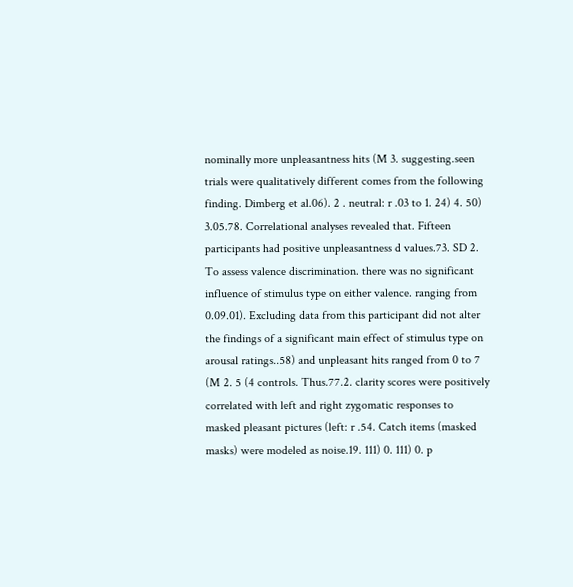nominally more unpleasantness hits (M 3. suggesting.seen trials were qualitatively different comes from the following finding. Dimberg et al.06). 2 . neutral: r .03 to 1. 24) 4. 50) 3.05.78. Correlational analyses revealed that. Fifteen participants had positive unpleasantness d values.73. SD 2. To assess valence discrimination. there was no significant influence of stimulus type on either valence. ranging from 0.09.01). Excluding data from this participant did not alter the findings of a significant main effect of stimulus type on arousal ratings..58) and unpleasant hits ranged from 0 to 7 (M 2. 5 (4 controls. Thus.77.2. clarity scores were positively correlated with left and right zygomatic responses to masked pleasant pictures (left: r .54. Catch items (masked masks) were modeled as noise.19. 111) 0. 111) 0. p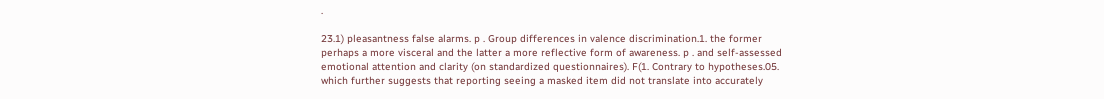.

23.1) pleasantness false alarms. p . Group differences in valence discrimination.1. the former perhaps a more visceral and the latter a more reflective form of awareness. p . and self-assessed emotional attention and clarity (on standardized questionnaires). F(1. Contrary to hypotheses.05. which further suggests that reporting seeing a masked item did not translate into accurately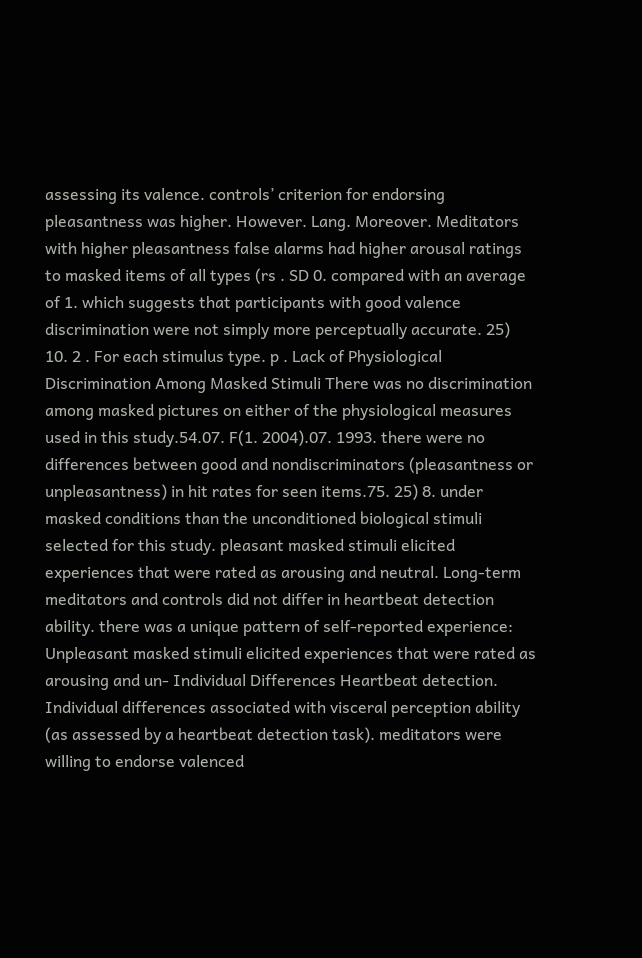assessing its valence. controls’ criterion for endorsing pleasantness was higher. However. Lang. Moreover. Meditators with higher pleasantness false alarms had higher arousal ratings to masked items of all types (rs . SD 0. compared with an average of 1. which suggests that participants with good valence discrimination were not simply more perceptually accurate. 25) 10. 2 . For each stimulus type. p . Lack of Physiological Discrimination Among Masked Stimuli There was no discrimination among masked pictures on either of the physiological measures used in this study.54.07. F(1. 2004).07. 1993. there were no differences between good and nondiscriminators (pleasantness or unpleasantness) in hit rates for seen items.75. 25) 8. under masked conditions than the unconditioned biological stimuli selected for this study. pleasant masked stimuli elicited experiences that were rated as arousing and neutral. Long-term meditators and controls did not differ in heartbeat detection ability. there was a unique pattern of self-reported experience: Unpleasant masked stimuli elicited experiences that were rated as arousing and un- Individual Differences Heartbeat detection. Individual differences associated with visceral perception ability (as assessed by a heartbeat detection task). meditators were willing to endorse valenced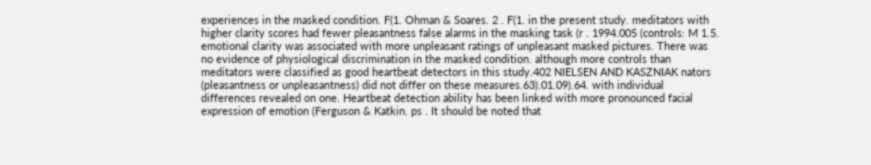experiences in the masked condition. F(1. Ohman & Soares. 2 . F(1. in the present study. meditators with higher clarity scores had fewer pleasantness false alarms in the masking task (r . 1994.005 (controls: M 1.5. emotional clarity was associated with more unpleasant ratings of unpleasant masked pictures. There was no evidence of physiological discrimination in the masked condition. although more controls than meditators were classified as good heartbeat detectors in this study.402 NIELSEN AND KASZNIAK nators (pleasantness or unpleasantness) did not differ on these measures.63).01.09).64. with individual differences revealed on one. Heartbeat detection ability has been linked with more pronounced facial expression of emotion (Ferguson & Katkin. ps . It should be noted that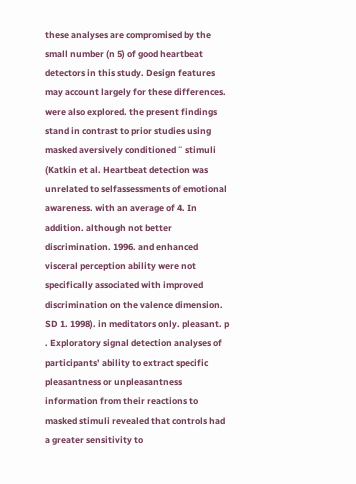these analyses are compromised by the small number (n 5) of good heartbeat detectors in this study. Design features may account largely for these differences. were also explored. the present findings stand in contrast to prior studies using masked aversively conditioned ¨ stimuli (Katkin et al. Heartbeat detection was unrelated to selfassessments of emotional awareness. with an average of 4. In addition. although not better discrimination. 1996. and enhanced visceral perception ability were not specifically associated with improved discrimination on the valence dimension. SD 1. 1998). in meditators only. pleasant. p . Exploratory signal detection analyses of participants’ ability to extract specific pleasantness or unpleasantness information from their reactions to masked stimuli revealed that controls had a greater sensitivity to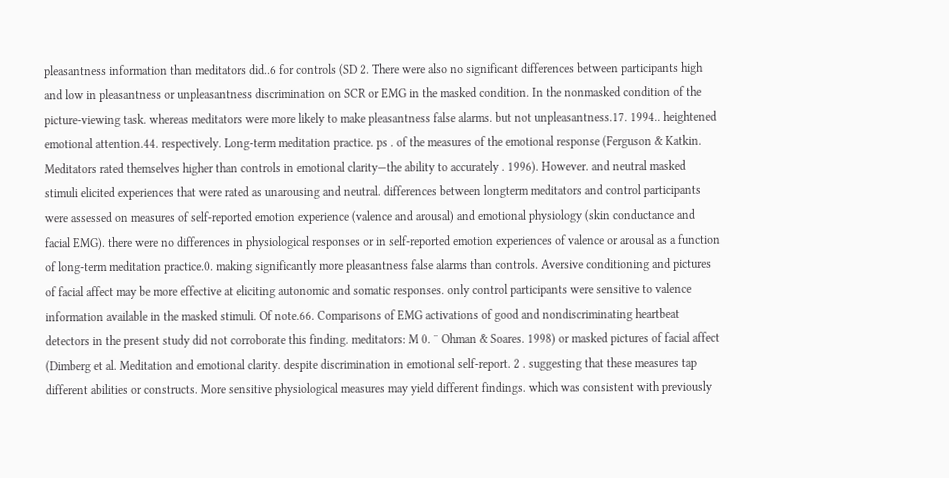pleasantness information than meditators did..6 for controls (SD 2. There were also no significant differences between participants high and low in pleasantness or unpleasantness discrimination on SCR or EMG in the masked condition. In the nonmasked condition of the picture-viewing task. whereas meditators were more likely to make pleasantness false alarms. but not unpleasantness.17. 1994.. heightened emotional attention.44. respectively. Long-term meditation practice. ps . of the measures of the emotional response (Ferguson & Katkin. Meditators rated themselves higher than controls in emotional clarity—the ability to accurately . 1996). However. and neutral masked stimuli elicited experiences that were rated as unarousing and neutral. differences between longterm meditators and control participants were assessed on measures of self-reported emotion experience (valence and arousal) and emotional physiology (skin conductance and facial EMG). there were no differences in physiological responses or in self-reported emotion experiences of valence or arousal as a function of long-term meditation practice.0. making significantly more pleasantness false alarms than controls. Aversive conditioning and pictures of facial affect may be more effective at eliciting autonomic and somatic responses. only control participants were sensitive to valence information available in the masked stimuli. Of note.66. Comparisons of EMG activations of good and nondiscriminating heartbeat detectors in the present study did not corroborate this finding. meditators: M 0. ¨ Ohman & Soares. 1998) or masked pictures of facial affect (Dimberg et al. Meditation and emotional clarity. despite discrimination in emotional self-report. 2 . suggesting that these measures tap different abilities or constructs. More sensitive physiological measures may yield different findings. which was consistent with previously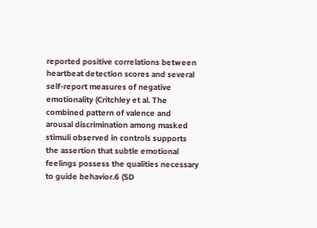reported positive correlations between heartbeat detection scores and several self-report measures of negative emotionality (Critchley et al. The combined pattern of valence and arousal discrimination among masked stimuli observed in controls supports the assertion that subtle emotional feelings possess the qualities necessary to guide behavior.6 (SD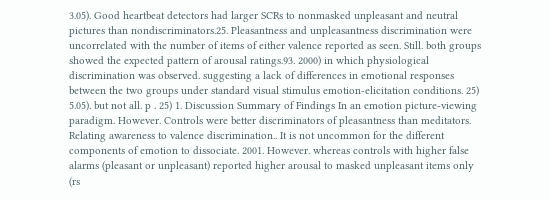3.05). Good heartbeat detectors had larger SCRs to nonmasked unpleasant and neutral pictures than nondiscriminators.25. Pleasantness and unpleasantness discrimination were uncorrelated with the number of items of either valence reported as seen. Still. both groups showed the expected pattern of arousal ratings.93. 2000) in which physiological discrimination was observed. suggesting a lack of differences in emotional responses between the two groups under standard visual stimulus emotion-elicitation conditions. 25) 5.05). but not all. p . 25) 1. Discussion Summary of Findings In an emotion picture-viewing paradigm. However. Controls were better discriminators of pleasantness than meditators. Relating awareness to valence discrimination.. It is not uncommon for the different components of emotion to dissociate. 2001. However. whereas controls with higher false alarms (pleasant or unpleasant) reported higher arousal to masked unpleasant items only (rs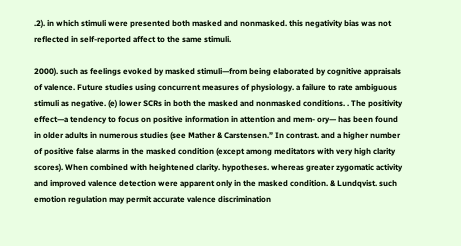.2). in which stimuli were presented both masked and nonmasked. this negativity bias was not reflected in self-reported affect to the same stimuli.

2000). such as feelings evoked by masked stimuli—from being elaborated by cognitive appraisals of valence. Future studies using concurrent measures of physiology. a failure to rate ambiguous stimuli as negative. (e) lower SCRs in both the masked and nonmasked conditions. . The positivity effect—a tendency to focus on positive information in attention and mem- ory— has been found in older adults in numerous studies (see Mather & Carstensen.” In contrast. and a higher number of positive false alarms in the masked condition (except among meditators with very high clarity scores). When combined with heightened clarity. hypotheses. whereas greater zygomatic activity and improved valence detection were apparent only in the masked condition. & Lundqvist. such emotion regulation may permit accurate valence discrimination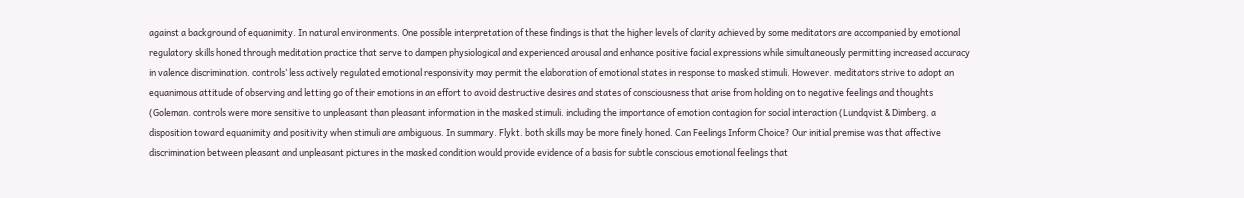against a background of equanimity. In natural environments. One possible interpretation of these findings is that the higher levels of clarity achieved by some meditators are accompanied by emotional regulatory skills honed through meditation practice that serve to dampen physiological and experienced arousal and enhance positive facial expressions while simultaneously permitting increased accuracy in valence discrimination. controls’ less actively regulated emotional responsivity may permit the elaboration of emotional states in response to masked stimuli. However. meditators strive to adopt an equanimous attitude of observing and letting go of their emotions in an effort to avoid destructive desires and states of consciousness that arise from holding on to negative feelings and thoughts (Goleman. controls were more sensitive to unpleasant than pleasant information in the masked stimuli. including the importance of emotion contagion for social interaction (Lundqvist & Dimberg. a disposition toward equanimity and positivity when stimuli are ambiguous. In summary. Flykt. both skills may be more finely honed. Can Feelings Inform Choice? Our initial premise was that affective discrimination between pleasant and unpleasant pictures in the masked condition would provide evidence of a basis for subtle conscious emotional feelings that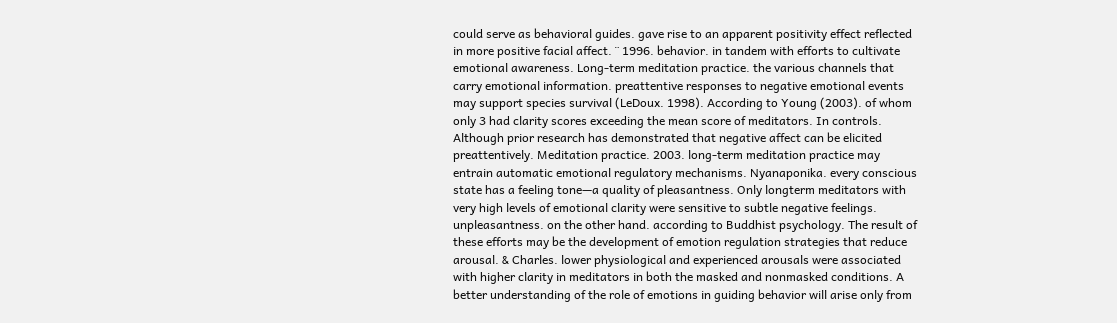could serve as behavioral guides. gave rise to an apparent positivity effect reflected in more positive facial affect. ¨ 1996. behavior. in tandem with efforts to cultivate emotional awareness. Long-term meditation practice. the various channels that carry emotional information. preattentive responses to negative emotional events may support species survival (LeDoux. 1998). According to Young (2003). of whom only 3 had clarity scores exceeding the mean score of meditators. In controls. Although prior research has demonstrated that negative affect can be elicited preattentively. Meditation practice. 2003. long-term meditation practice may entrain automatic emotional regulatory mechanisms. Nyanaponika. every conscious state has a feeling tone—a quality of pleasantness. Only longterm meditators with very high levels of emotional clarity were sensitive to subtle negative feelings. unpleasantness. on the other hand. according to Buddhist psychology. The result of these efforts may be the development of emotion regulation strategies that reduce arousal. & Charles. lower physiological and experienced arousals were associated with higher clarity in meditators in both the masked and nonmasked conditions. A better understanding of the role of emotions in guiding behavior will arise only from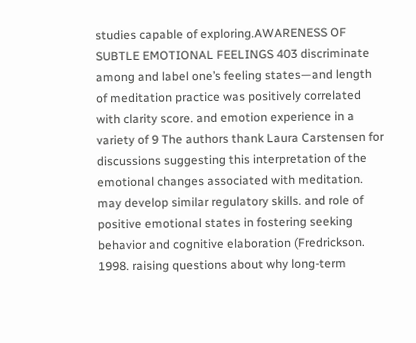studies capable of exploring.AWARENESS OF SUBTLE EMOTIONAL FEELINGS 403 discriminate among and label one’s feeling states—and length of meditation practice was positively correlated with clarity score. and emotion experience in a variety of 9 The authors thank Laura Carstensen for discussions suggesting this interpretation of the emotional changes associated with meditation. may develop similar regulatory skills. and role of positive emotional states in fostering seeking behavior and cognitive elaboration (Fredrickson. 1998. raising questions about why long-term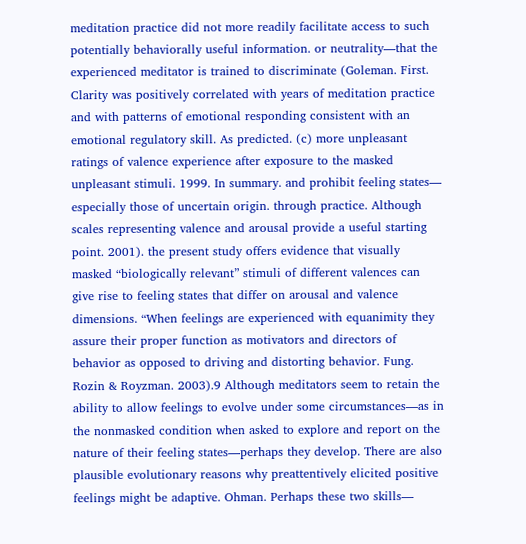meditation practice did not more readily facilitate access to such potentially behaviorally useful information. or neutrality—that the experienced meditator is trained to discriminate (Goleman. First. Clarity was positively correlated with years of meditation practice and with patterns of emotional responding consistent with an emotional regulatory skill. As predicted. (c) more unpleasant ratings of valence experience after exposure to the masked unpleasant stimuli. 1999. In summary. and prohibit feeling states— especially those of uncertain origin. through practice. Although scales representing valence and arousal provide a useful starting point. 2001). the present study offers evidence that visually masked “biologically relevant” stimuli of different valences can give rise to feeling states that differ on arousal and valence dimensions. “When feelings are experienced with equanimity they assure their proper function as motivators and directors of behavior as opposed to driving and distorting behavior. Fung. Rozin & Royzman. 2003).9 Although meditators seem to retain the ability to allow feelings to evolve under some circumstances—as in the nonmasked condition when asked to explore and report on the nature of their feeling states—perhaps they develop. There are also plausible evolutionary reasons why preattentively elicited positive feelings might be adaptive. Ohman. Perhaps these two skills—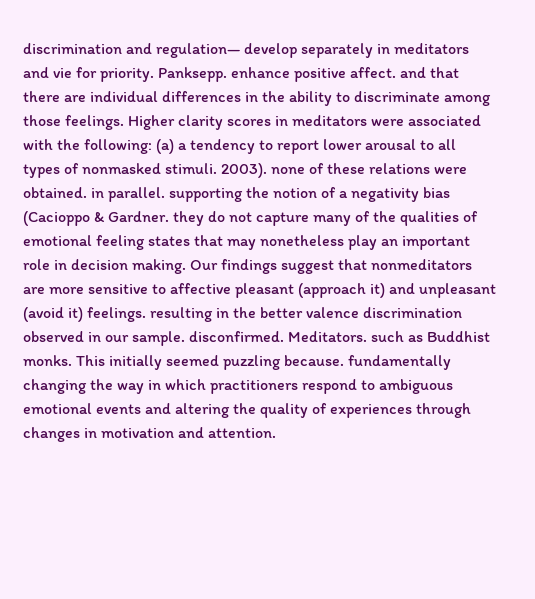discrimination and regulation— develop separately in meditators and vie for priority. Panksepp. enhance positive affect. and that there are individual differences in the ability to discriminate among those feelings. Higher clarity scores in meditators were associated with the following: (a) a tendency to report lower arousal to all types of nonmasked stimuli. 2003). none of these relations were obtained. in parallel. supporting the notion of a negativity bias (Cacioppo & Gardner. they do not capture many of the qualities of emotional feeling states that may nonetheless play an important role in decision making. Our findings suggest that nonmeditators are more sensitive to affective pleasant (approach it) and unpleasant (avoid it) feelings. resulting in the better valence discrimination observed in our sample. disconfirmed. Meditators. such as Buddhist monks. This initially seemed puzzling because. fundamentally changing the way in which practitioners respond to ambiguous emotional events and altering the quality of experiences through changes in motivation and attention.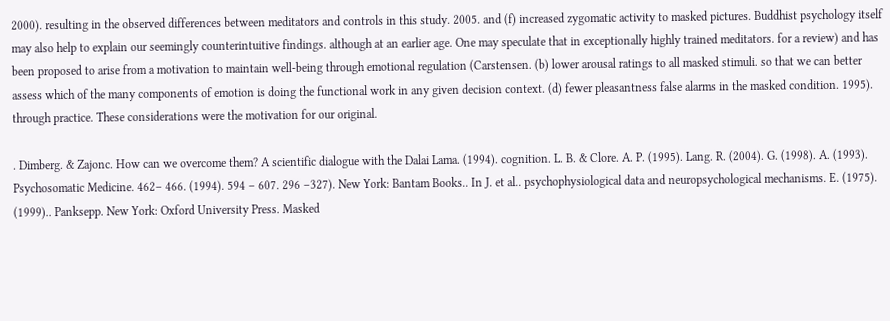2000). resulting in the observed differences between meditators and controls in this study. 2005. and (f) increased zygomatic activity to masked pictures. Buddhist psychology itself may also help to explain our seemingly counterintuitive findings. although at an earlier age. One may speculate that in exceptionally highly trained meditators. for a review) and has been proposed to arise from a motivation to maintain well-being through emotional regulation (Carstensen. (b) lower arousal ratings to all masked stimuli. so that we can better assess which of the many components of emotion is doing the functional work in any given decision context. (d) fewer pleasantness false alarms in the masked condition. 1995). through practice. These considerations were the motivation for our original.

. Dimberg. & Zajonc. How can we overcome them? A scientific dialogue with the Dalai Lama. (1994). cognition. L. B. & Clore. A. P. (1995). Lang. R. (2004). G. (1998). A. (1993). Psychosomatic Medicine. 462– 466. (1994). 594 – 607. 296 –327). New York: Bantam Books.. In J. et al.. psychophysiological data and neuropsychological mechanisms. E. (1975). (1999).. Panksepp. New York: Oxford University Press. Masked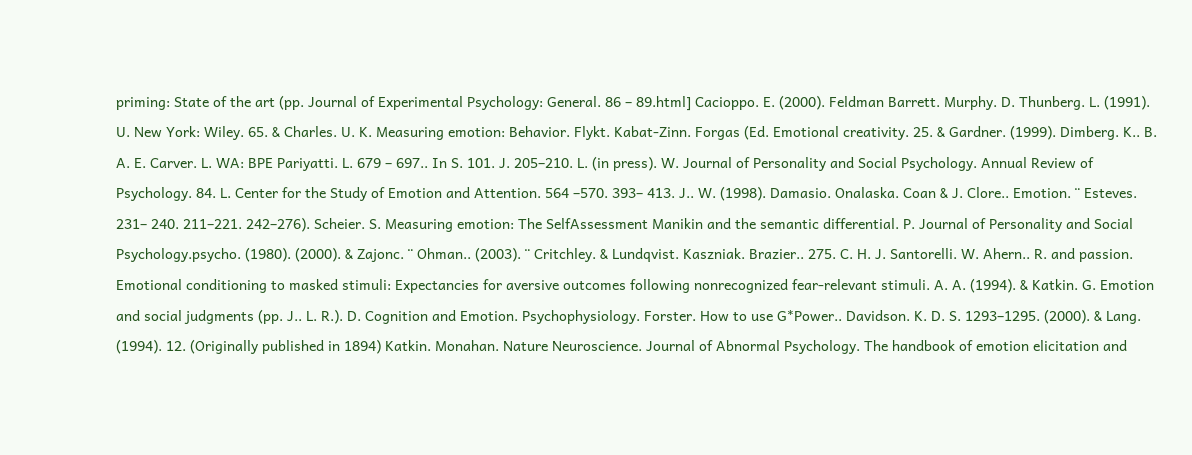priming: State of the art (pp. Journal of Experimental Psychology: General. 86 – 89.html] Cacioppo. E. (2000). Feldman Barrett. Murphy. D. Thunberg. L. (1991). U. New York: Wiley. 65. & Charles. U. K. Measuring emotion: Behavior. Flykt. Kabat-Zinn. Forgas (Ed. Emotional creativity. 25. & Gardner. (1999). Dimberg. K.. B. A. E. Carver. L. WA: BPE Pariyatti. L. 679 – 697.. In S. 101. J. 205–210. L. (in press). W. Journal of Personality and Social Psychology. Annual Review of Psychology. 84. L. Center for the Study of Emotion and Attention. 564 –570. 393– 413. J.. W. (1998). Damasio. Onalaska. Coan & J. Clore.. Emotion. ¨ Esteves. 231– 240. 211–221. 242–276). Scheier. S. Measuring emotion: The SelfAssessment Manikin and the semantic differential. P. Journal of Personality and Social Psychology.psycho. (1980). (2000). & Zajonc. ¨ Ohman.. (2003). ¨ Critchley. & Lundqvist. Kaszniak. Brazier.. 275. C. H. J. Santorelli. W. Ahern.. R. and passion. Emotional conditioning to masked stimuli: Expectancies for aversive outcomes following nonrecognized fear-relevant stimuli. A. A. (1994). & Katkin. G. Emotion and social judgments (pp. J.. L. R.). D. Cognition and Emotion. Psychophysiology. Forster. How to use G*Power.. Davidson. K. D. S. 1293–1295. (2000). & Lang. (1994). 12. (Originally published in 1894) Katkin. Monahan. Nature Neuroscience. Journal of Abnormal Psychology. The handbook of emotion elicitation and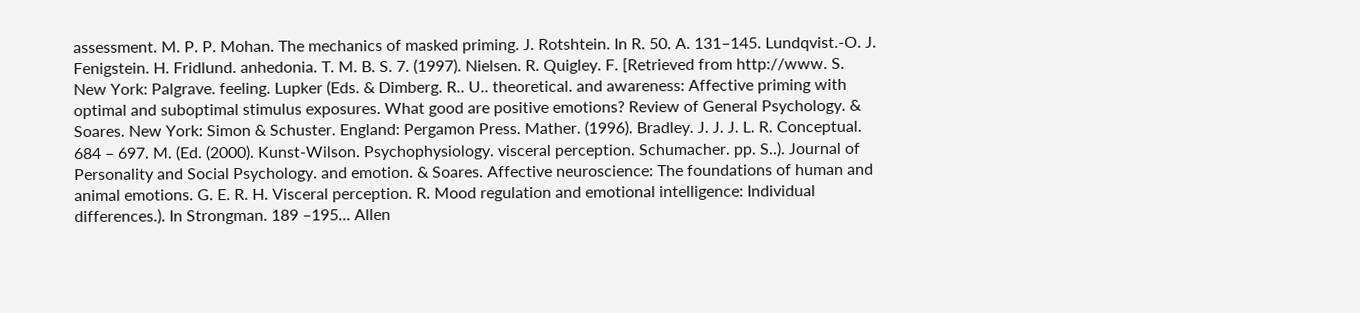assessment. M. P. P. Mohan. The mechanics of masked priming. J. Rotshtein. In R. 50. A. 131–145. Lundqvist.-O. J. Fenigstein. H. Fridlund. anhedonia. T. M. B. S. 7. (1997). Nielsen. R. Quigley. F. [Retrieved from http://www. S. New York: Palgrave. feeling. Lupker (Eds. & Dimberg. R.. U.. theoretical. and awareness: Affective priming with optimal and suboptimal stimulus exposures. What good are positive emotions? Review of General Psychology. & Soares. New York: Simon & Schuster. England: Pergamon Press. Mather. (1996). Bradley. J. J. J. L. R. Conceptual. 684 – 697. M. (Ed. (2000). Kunst-Wilson. Psychophysiology. visceral perception. Schumacher. pp. S..). Journal of Personality and Social Psychology. and emotion. & Soares. Affective neuroscience: The foundations of human and animal emotions. G. E. R. H. Visceral perception. R. Mood regulation and emotional intelligence: Individual differences.). In Strongman. 189 –195... Allen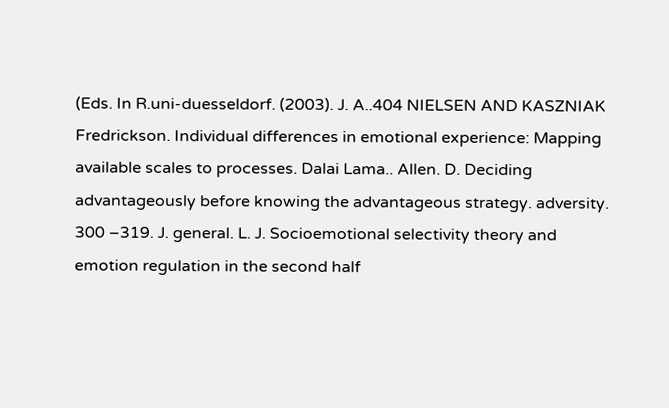(Eds. In R.uni-duesseldorf. (2003). J. A..404 NIELSEN AND KASZNIAK Fredrickson. Individual differences in emotional experience: Mapping available scales to processes. Dalai Lama.. Allen. D. Deciding advantageously before knowing the advantageous strategy. adversity. 300 –319. J. general. L. J. Socioemotional selectivity theory and emotion regulation in the second half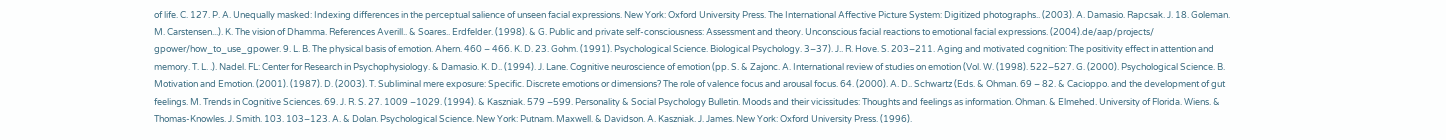of life. C. 127. P. A. Unequally masked: Indexing differences in the perceptual salience of unseen facial expressions. New York: Oxford University Press. The International Affective Picture System: Digitized photographs.. (2003). A. Damasio. Rapcsak. J. 18. Goleman. M. Carstensen...). K. The vision of Dhamma. References Averill.. & Soares.. Erdfelder. (1998). & G. Public and private self-consciousness: Assessment and theory. Unconscious facial reactions to emotional facial expressions. (2004).de/aap/projects/ gpower/how_to_use_gpower. 9. L. B. The physical basis of emotion. Ahern. 460 – 466. K. D. 23. Gohm. (1991). Psychological Science. Biological Psychology. 3–37). J.. R. Hove. S. 203–211. Aging and motivated cognition: The positivity effect in attention and memory. T. L. .). Nadel. FL: Center for Research in Psychophysiology. & Damasio. K. D.. (1994). J. Lane. Cognitive neuroscience of emotion (pp. S. & Zajonc. A. International review of studies on emotion (Vol. W. (1998). 522–527. G. (2000). Psychological Science. B. Motivation and Emotion. (2001). (1987). D. (2003). T. Subliminal mere exposure: Specific. Discrete emotions or dimensions? The role of valence focus and arousal focus. 64. (2000). A. D.. Schwartz (Eds. & Ohman. 69 – 82. & Cacioppo. and the development of gut feelings. M. Trends in Cognitive Sciences. 69. J. R. S. 27. 1009 –1029. (1994). & Kaszniak. 579 –599. Personality & Social Psychology Bulletin. Moods and their vicissitudes: Thoughts and feelings as information. Ohman. & Elmehed. University of Florida. Wiens. & Thomas-Knowles. J. Smith. 103. 103–123. A. & Dolan. Psychological Science. New York: Putnam. Maxwell. & Davidson. A. Kaszniak. J. James. New York: Oxford University Press. (1996).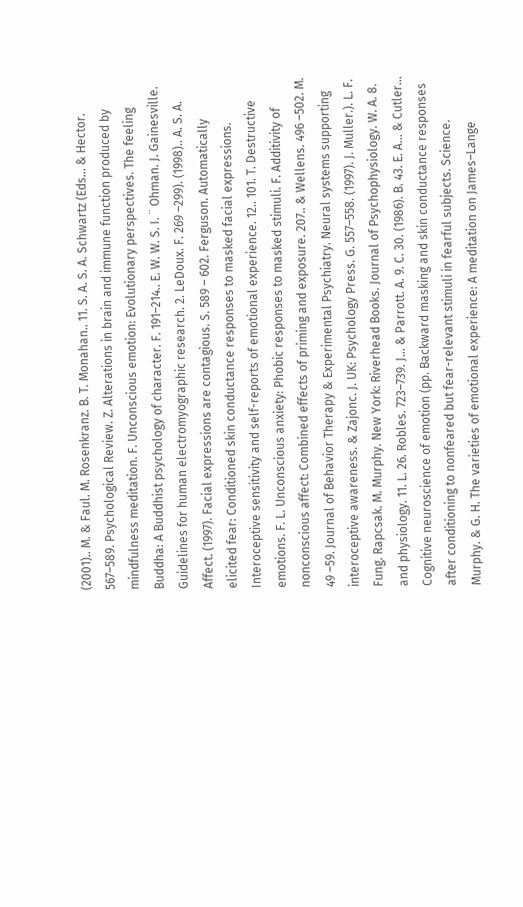(2001).. M. & Faul. M. Rosenkranz. B. T. Monahan.. 11. S. A. S. A. Schwartz (Eds... & Hector. 567–589. Psychological Review. Z. Alterations in brain and immune function produced by mindfulness meditation. F. Unconscious emotion: Evolutionary perspectives. The feeling Buddha: A Buddhist psychology of character. F. 191–214.. E. W. W. S. I. ¨ Ohman. J. Gainesville. Guidelines for human electromyographic research. 2. LeDoux. F. 269 –299). (1998).. A. S. A. Affect. (1997). Facial expressions are contagious. S. 589 – 602. Ferguson. Automatically elicited fear: Conditioned skin conductance responses to masked facial expressions. Interoceptive sensitivity and self-reports of emotional experience. 12.. 101. T. Destructive emotions. F. L. Unconscious anxiety: Phobic responses to masked stimuli. F. Additivity of nonconscious affect: Combined effects of priming and exposure. 207.. & Wellens. 496 –502. M. 49 –59. Journal of Behavior Therapy & Experimental Psychiatry. Neural systems supporting interoceptive awareness. & Zajonc. J. UK: Psychology Press. G. 557–558. (1997). J. Muller.). L. F. Fung. Rapcsak. M. Murphy. New York: Riverhead Books. Journal of Psychophysiology. W. A. 8. and physiology. 11. L. 26. Robles. 723–739. J... & Parrott. A. 9. C. 30. (1986). B. 43. E. A... & Cutler... Cognitive neuroscience of emotion (pp. Backward masking and skin conductance responses after conditioning to nonfeared but fear-relevant stimuli in fearful subjects. Science. Murphy. & G. H. The varieties of emotional experience: A meditation on James–Lange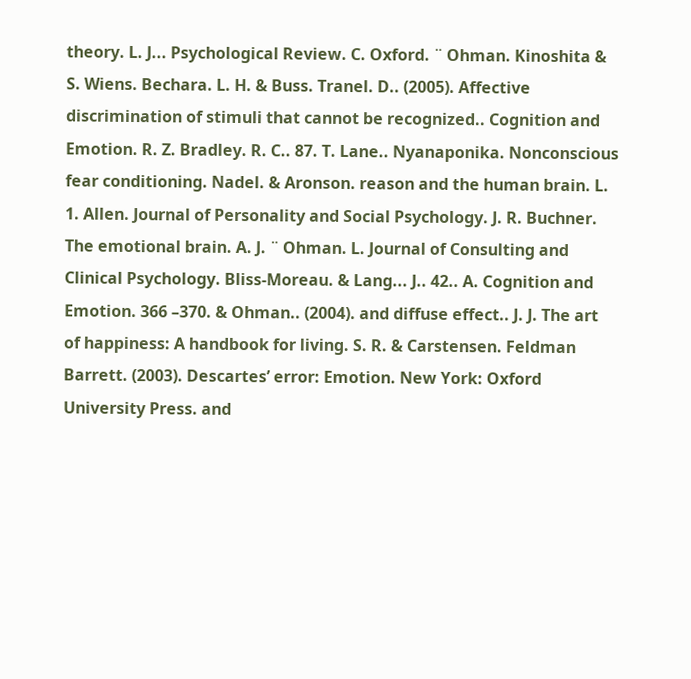theory. L. J... Psychological Review. C. Oxford. ¨ Ohman. Kinoshita & S. Wiens. Bechara. L. H. & Buss. Tranel. D.. (2005). Affective discrimination of stimuli that cannot be recognized.. Cognition and Emotion. R. Z. Bradley. R. C.. 87. T. Lane.. Nyanaponika. Nonconscious fear conditioning. Nadel. & Aronson. reason and the human brain. L. 1. Allen. Journal of Personality and Social Psychology. J. R. Buchner. The emotional brain. A. J. ¨ Ohman. L. Journal of Consulting and Clinical Psychology. Bliss-Moreau. & Lang... J.. 42.. A. Cognition and Emotion. 366 –370. & Ohman.. (2004). and diffuse effect.. J. J. The art of happiness: A handbook for living. S. R. & Carstensen. Feldman Barrett. (2003). Descartes’ error: Emotion. New York: Oxford University Press. and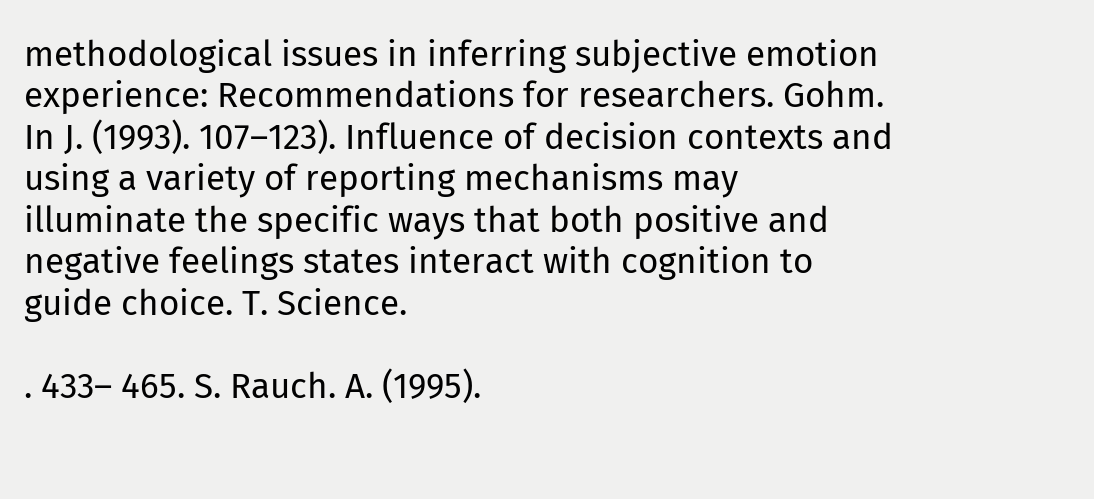methodological issues in inferring subjective emotion experience: Recommendations for researchers. Gohm. In J. (1993). 107–123). Influence of decision contexts and using a variety of reporting mechanisms may illuminate the specific ways that both positive and negative feelings states interact with cognition to guide choice. T. Science.

. 433– 465. S. Rauch. A. (1995).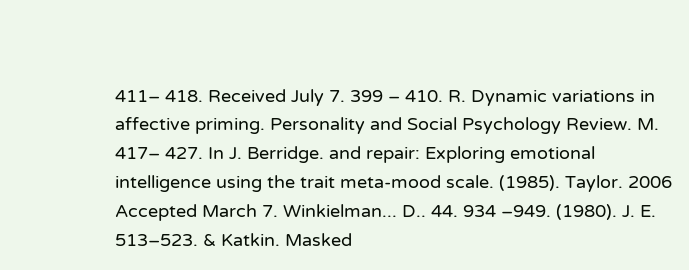411– 418. Received July 7. 399 – 410. R. Dynamic variations in affective priming. Personality and Social Psychology Review. M. 417– 427. In J. Berridge. and repair: Exploring emotional intelligence using the trait meta-mood scale. (1985). Taylor. 2006 Accepted March 7. Winkielman... D.. 44. 934 –949. (1980). J. E. 513–523. & Katkin. Masked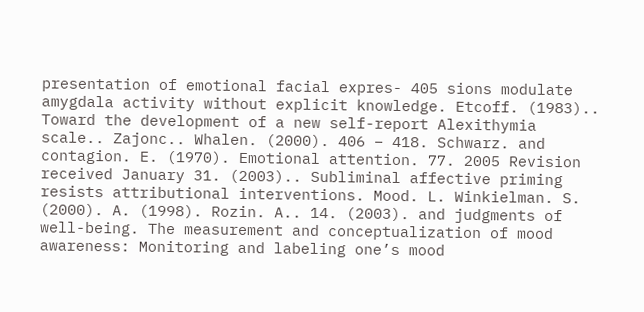presentation of emotional facial expres- 405 sions modulate amygdala activity without explicit knowledge. Etcoff. (1983).. Toward the development of a new self-report Alexithymia scale.. Zajonc.. Whalen. (2000). 406 – 418. Schwarz. and contagion. E. (1970). Emotional attention. 77. 2005 Revision received January 31. (2003).. Subliminal affective priming resists attributional interventions. Mood. L. Winkielman. S. (2000). A. (1998). Rozin. A.. 14. (2003). and judgments of well-being. The measurement and conceptualization of mood awareness: Monitoring and labeling one’s mood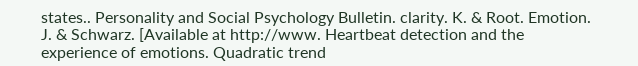states.. Personality and Social Psychology Bulletin. clarity. K. & Root. Emotion. J. & Schwarz. [Available at http://www. Heartbeat detection and the experience of emotions. Quadratic trend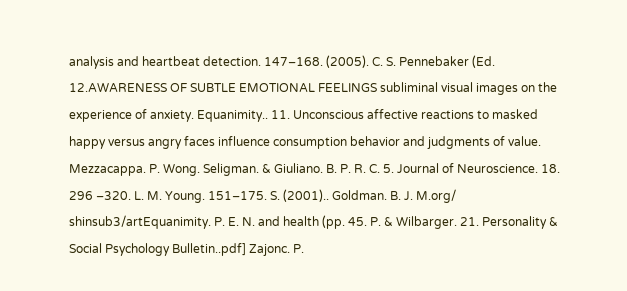analysis and heartbeat detection. 147–168. (2005). C. S. Pennebaker (Ed. 12.AWARENESS OF SUBTLE EMOTIONAL FEELINGS subliminal visual images on the experience of anxiety. Equanimity.. 11. Unconscious affective reactions to masked happy versus angry faces influence consumption behavior and judgments of value. Mezzacappa. P. Wong. Seligman. & Giuliano. B. P. R. C. 5. Journal of Neuroscience. 18. 296 –320. L. M. Young. 151–175. S. (2001).. Goldman. B. J. M.org/ shinsub3/artEquanimity. P. E. N. and health (pp. 45. P. & Wilbarger. 21. Personality & Social Psychology Bulletin..pdf] Zajonc. P.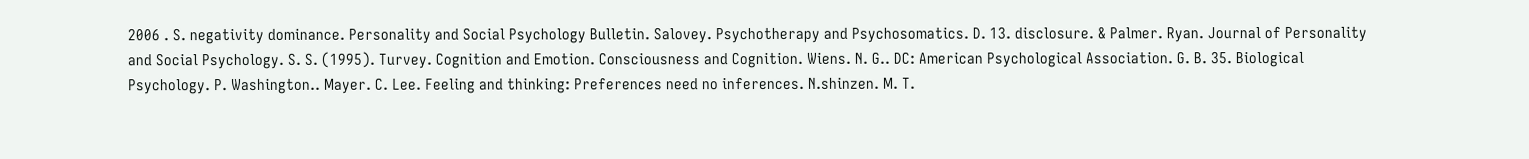2006 . S. negativity dominance. Personality and Social Psychology Bulletin. Salovey. Psychotherapy and Psychosomatics. D. 13. disclosure. & Palmer. Ryan. Journal of Personality and Social Psychology. S. S. (1995). Turvey. Cognition and Emotion. Consciousness and Cognition. Wiens. N. G.. DC: American Psychological Association. G. B. 35. Biological Psychology. P. Washington.. Mayer. C. Lee. Feeling and thinking: Preferences need no inferences. N.shinzen. M. T.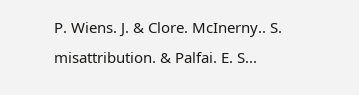P. Wiens. J. & Clore. McInerny.. S. misattribution. & Palfai. E. S...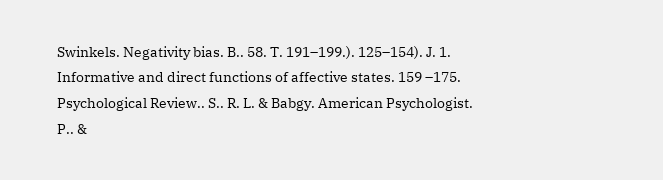Swinkels. Negativity bias. B.. 58. T. 191–199.). 125–154). J. 1. Informative and direct functions of affective states. 159 –175. Psychological Review.. S.. R. L. & Babgy. American Psychologist. P.. &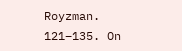Royzman. 121–135. On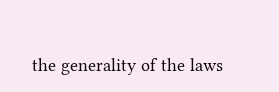the generality of the laws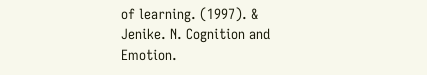of learning. (1997). & Jenike. N. Cognition and Emotion.